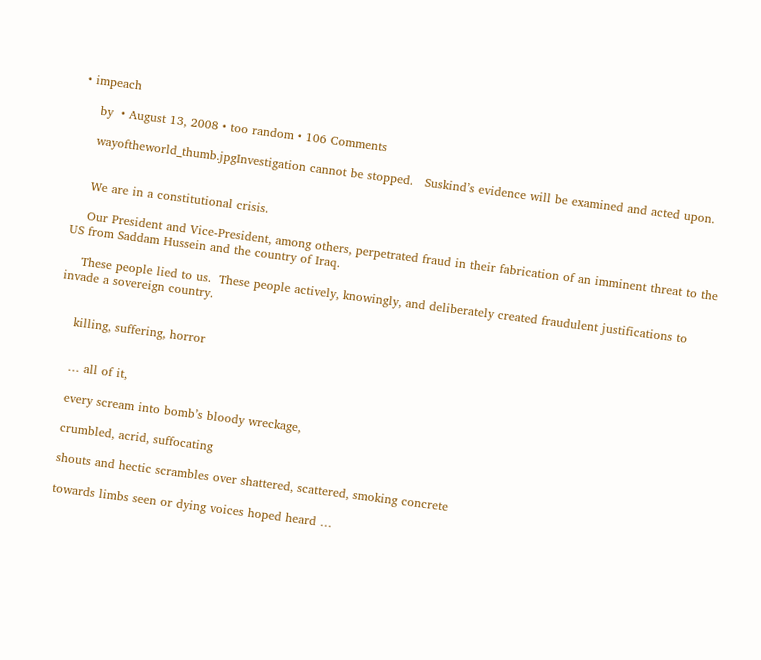• impeach

    by  • August 13, 2008 • too random • 106 Comments

    wayoftheworld_thumb.jpgInvestigation cannot be stopped.   Suskind’s evidence will be examined and acted upon.


    We are in a constitutional crisis.

    Our President and Vice-President, among others, perpetrated fraud in their fabrication of an imminent threat to the US from Saddam Hussein and the country of Iraq.

    These people lied to us.  These people actively, knowingly, and deliberately created fraudulent justifications to invade a sovereign country.


    killing, suffering, horror


    … all of it,

    every scream into bomb’s bloody wreckage,

    crumbled, acrid, suffocating

    shouts and hectic scrambles over shattered, scattered, smoking concrete

    towards limbs seen or dying voices hoped heard …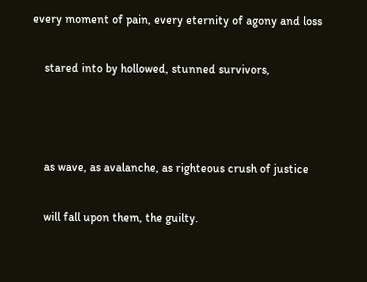every moment of pain, every eternity of agony and loss

    stared into by hollowed, stunned survivors,



    as wave, as avalanche, as righteous crush of justice

    will fall upon them, the guilty.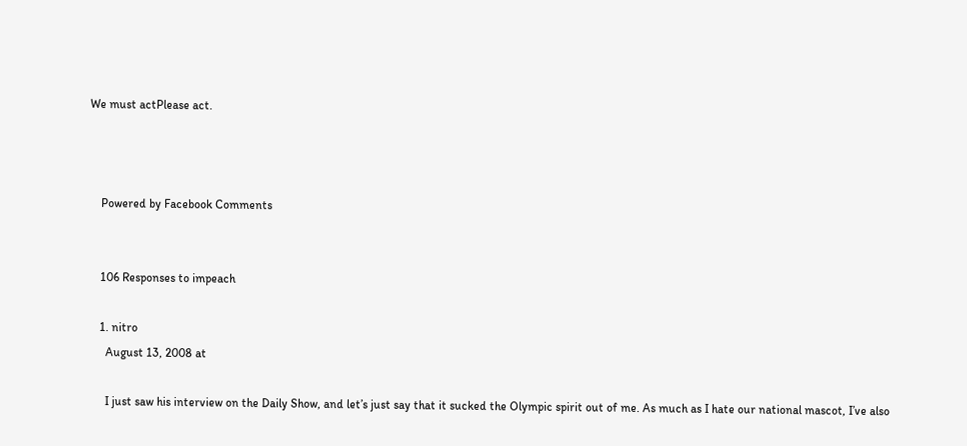We must actPlease act.



    Powered by Facebook Comments


    106 Responses to impeach

    1. nitro
      August 13, 2008 at

      I just saw his interview on the Daily Show, and let’s just say that it sucked the Olympic spirit out of me. As much as I hate our national mascot, I’ve also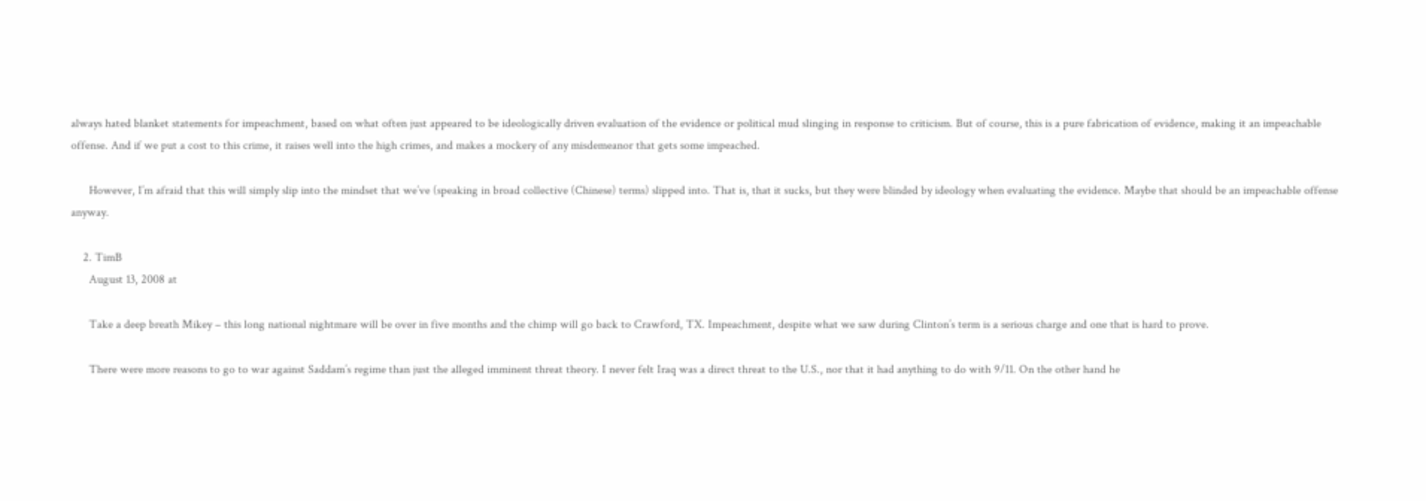always hated blanket statements for impeachment, based on what often just appeared to be ideologically driven evaluation of the evidence or political mud slinging in response to criticism. But of course, this is a pure fabrication of evidence, making it an impeachable offense. And if we put a cost to this crime, it raises well into the high crimes, and makes a mockery of any misdemeanor that gets some impeached.

      However, I’m afraid that this will simply slip into the mindset that we’ve (speaking in broad collective (Chinese) terms) slipped into. That is, that it sucks, but they were blinded by ideology when evaluating the evidence. Maybe that should be an impeachable offense anyway.

    2. TimB
      August 13, 2008 at

      Take a deep breath Mikey – this long national nightmare will be over in five months and the chimp will go back to Crawford, TX. Impeachment, despite what we saw during Clinton’s term is a serious charge and one that is hard to prove.

      There were more reasons to go to war against Saddam’s regime than just the alleged imminent threat theory. I never felt Iraq was a direct threat to the U.S., nor that it had anything to do with 9/11. On the other hand he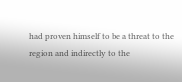had proven himself to be a threat to the region and indirectly to the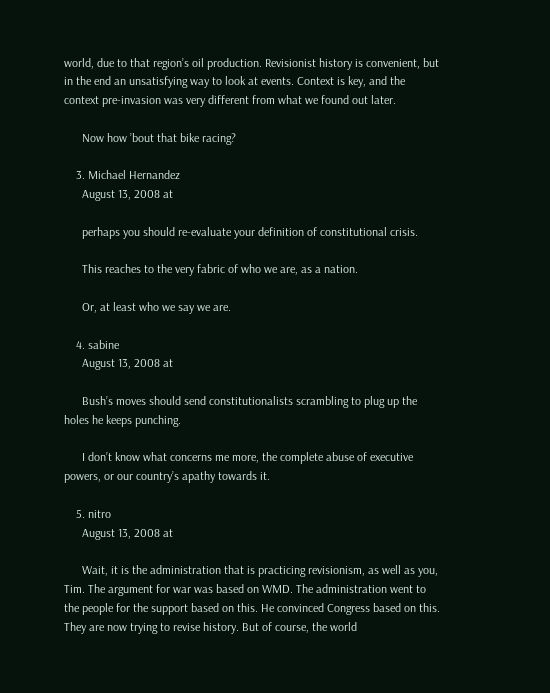world, due to that region’s oil production. Revisionist history is convenient, but in the end an unsatisfying way to look at events. Context is key, and the context pre-invasion was very different from what we found out later.

      Now how ’bout that bike racing?

    3. Michael Hernandez
      August 13, 2008 at

      perhaps you should re-evaluate your definition of constitutional crisis.

      This reaches to the very fabric of who we are, as a nation.

      Or, at least who we say we are.

    4. sabine
      August 13, 2008 at

      Bush’s moves should send constitutionalists scrambling to plug up the holes he keeps punching.

      I don’t know what concerns me more, the complete abuse of executive powers, or our country’s apathy towards it.

    5. nitro
      August 13, 2008 at

      Wait, it is the administration that is practicing revisionism, as well as you, Tim. The argument for war was based on WMD. The administration went to the people for the support based on this. He convinced Congress based on this. They are now trying to revise history. But of course, the world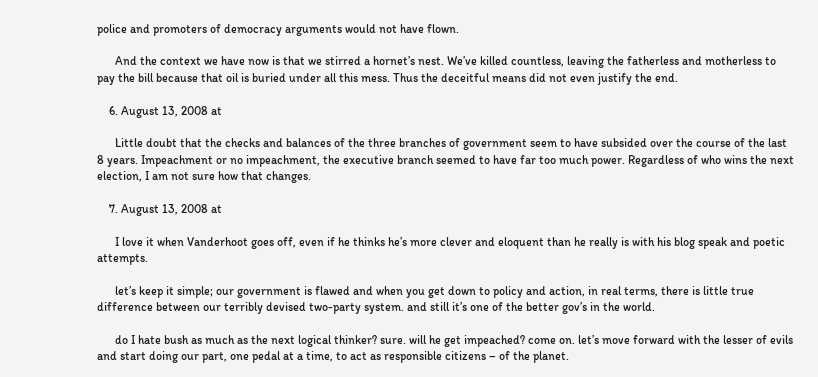police and promoters of democracy arguments would not have flown.

      And the context we have now is that we stirred a hornet’s nest. We’ve killed countless, leaving the fatherless and motherless to pay the bill because that oil is buried under all this mess. Thus the deceitful means did not even justify the end.

    6. August 13, 2008 at

      Little doubt that the checks and balances of the three branches of government seem to have subsided over the course of the last 8 years. Impeachment or no impeachment, the executive branch seemed to have far too much power. Regardless of who wins the next election, I am not sure how that changes.

    7. August 13, 2008 at

      I love it when Vanderhoot goes off, even if he thinks he’s more clever and eloquent than he really is with his blog speak and poetic attempts.

      let’s keep it simple; our government is flawed and when you get down to policy and action, in real terms, there is little true difference between our terribly devised two-party system. and still it’s one of the better gov’s in the world.

      do I hate bush as much as the next logical thinker? sure. will he get impeached? come on. let’s move forward with the lesser of evils and start doing our part, one pedal at a time, to act as responsible citizens – of the planet.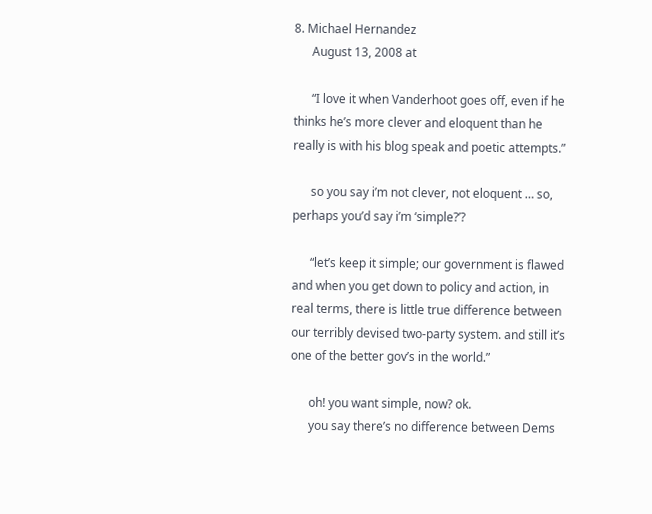8. Michael Hernandez
      August 13, 2008 at

      “I love it when Vanderhoot goes off, even if he thinks he’s more clever and eloquent than he really is with his blog speak and poetic attempts.”

      so you say i’m not clever, not eloquent … so, perhaps you’d say i’m ‘simple?’?

      “let’s keep it simple; our government is flawed and when you get down to policy and action, in real terms, there is little true difference between our terribly devised two-party system. and still it’s one of the better gov’s in the world.”

      oh! you want simple, now? ok.
      you say there’s no difference between Dems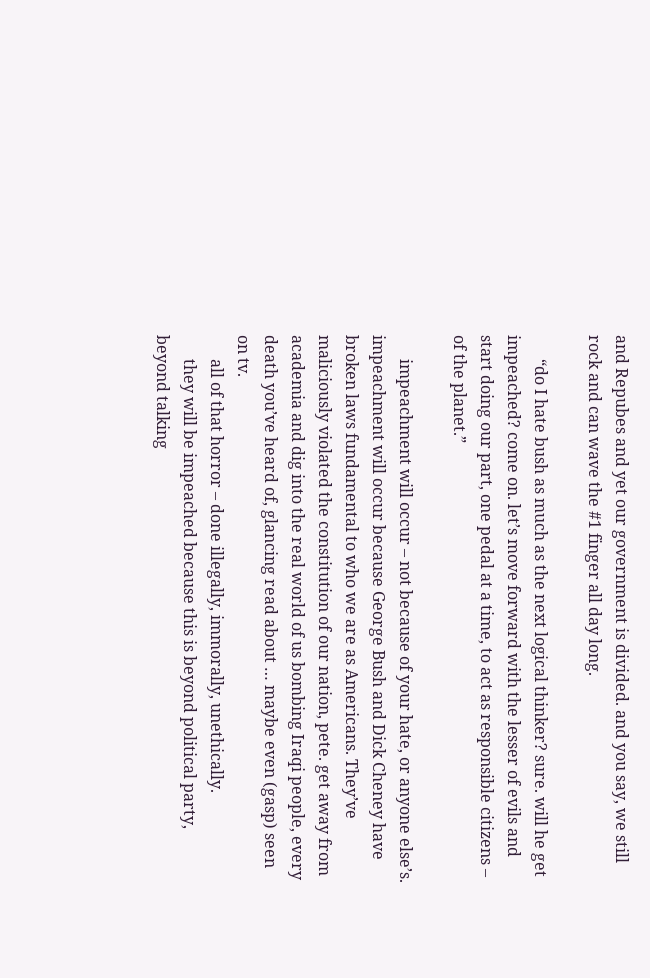and Repubes and yet our government is divided. and you say, we still rock and can wave the #1 finger all day long.

      “do I hate bush as much as the next logical thinker? sure. will he get impeached? come on. let’s move forward with the lesser of evils and start doing our part, one pedal at a time, to act as responsible citizens – of the planet.”

      impeachment will occur – not because of your hate, or anyone else’s. impeachment will occur because George Bush and Dick Cheney have broken laws fundamental to who we are as Americans. They’ve maliciously violated the constitution of our nation, pete. get away from academia and dig into the real world of us bombing Iraqi people, every death you’ve heard of, glancing read about … maybe even (gasp) seen on tv.
      all of that horror – done illegally, immorally, unethically.
      they will be impeached because this is beyond political party, beyond talking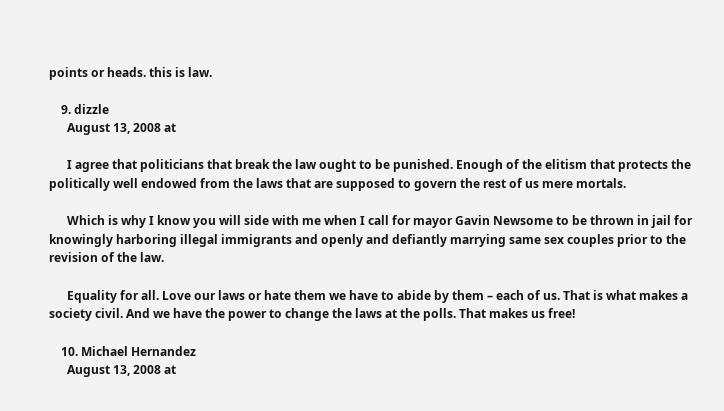points or heads. this is law.

    9. dizzle
      August 13, 2008 at

      I agree that politicians that break the law ought to be punished. Enough of the elitism that protects the politically well endowed from the laws that are supposed to govern the rest of us mere mortals.

      Which is why I know you will side with me when I call for mayor Gavin Newsome to be thrown in jail for knowingly harboring illegal immigrants and openly and defiantly marrying same sex couples prior to the revision of the law.

      Equality for all. Love our laws or hate them we have to abide by them – each of us. That is what makes a society civil. And we have the power to change the laws at the polls. That makes us free!

    10. Michael Hernandez
      August 13, 2008 at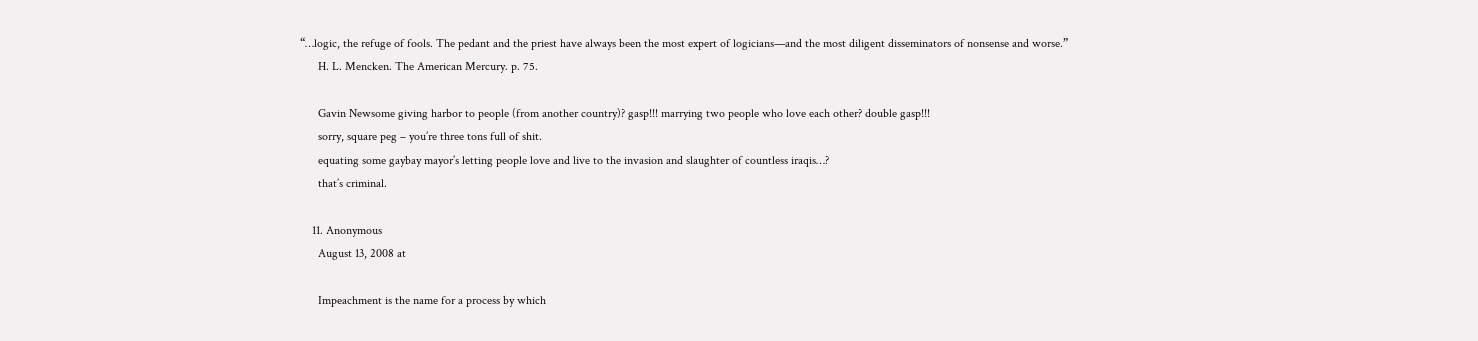“…logic, the refuge of fools. The pedant and the priest have always been the most expert of logicians—and the most diligent disseminators of nonsense and worse.”
      H. L. Mencken. The American Mercury. p. 75.

      Gavin Newsome giving harbor to people (from another country)? gasp!!! marrying two people who love each other? double gasp!!!
      sorry, square peg – you’re three tons full of shit.
      equating some gaybay mayor’s letting people love and live to the invasion and slaughter of countless iraqis…?
      that’s criminal.

    11. Anonymous
      August 13, 2008 at

      Impeachment is the name for a process by which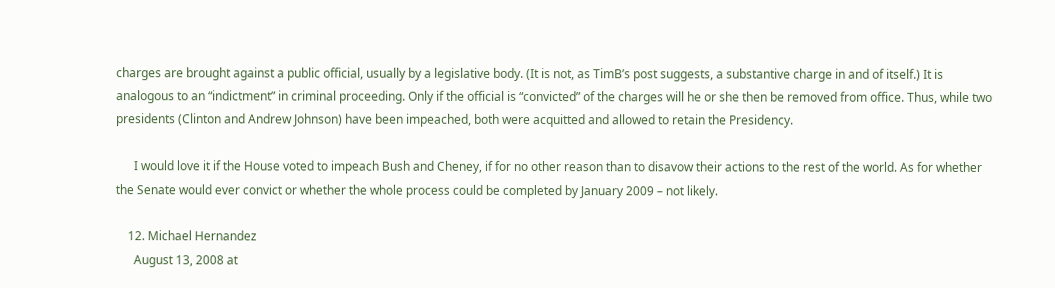charges are brought against a public official, usually by a legislative body. (It is not, as TimB’s post suggests, a substantive charge in and of itself.) It is analogous to an “indictment” in criminal proceeding. Only if the official is “convicted” of the charges will he or she then be removed from office. Thus, while two presidents (Clinton and Andrew Johnson) have been impeached, both were acquitted and allowed to retain the Presidency.

      I would love it if the House voted to impeach Bush and Cheney, if for no other reason than to disavow their actions to the rest of the world. As for whether the Senate would ever convict or whether the whole process could be completed by January 2009 – not likely.

    12. Michael Hernandez
      August 13, 2008 at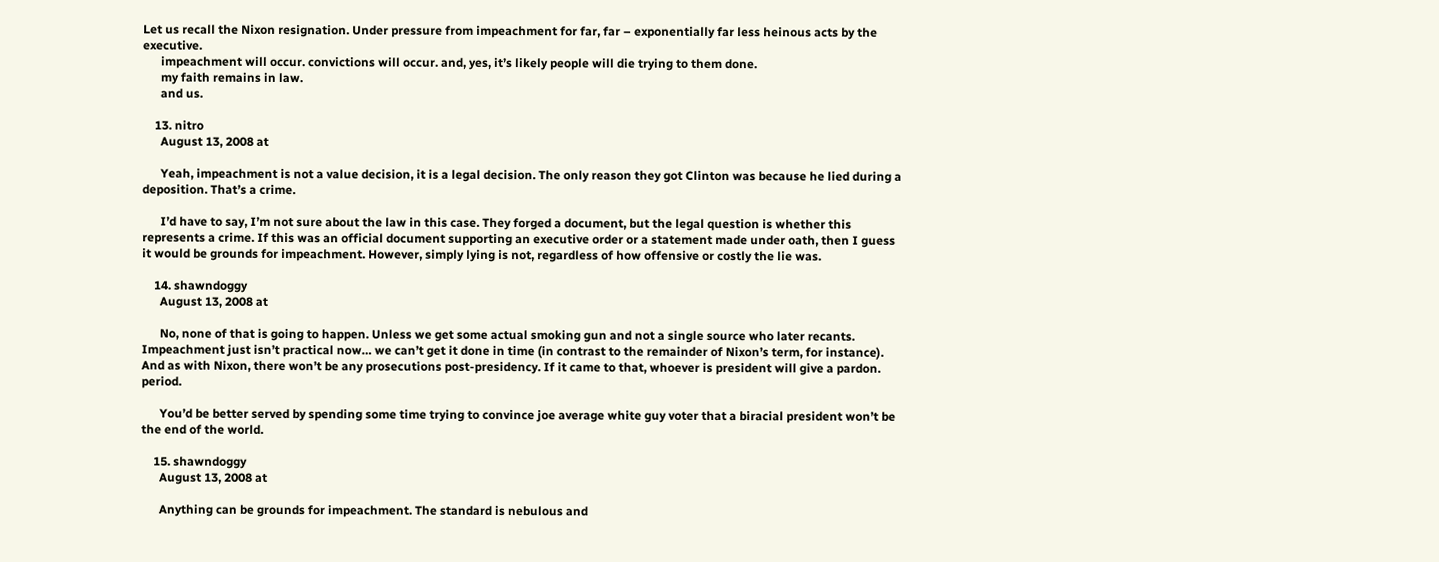Let us recall the Nixon resignation. Under pressure from impeachment for far, far – exponentially far less heinous acts by the executive.
      impeachment will occur. convictions will occur. and, yes, it’s likely people will die trying to them done.
      my faith remains in law.
      and us.

    13. nitro
      August 13, 2008 at

      Yeah, impeachment is not a value decision, it is a legal decision. The only reason they got Clinton was because he lied during a deposition. That’s a crime.

      I’d have to say, I’m not sure about the law in this case. They forged a document, but the legal question is whether this represents a crime. If this was an official document supporting an executive order or a statement made under oath, then I guess it would be grounds for impeachment. However, simply lying is not, regardless of how offensive or costly the lie was.

    14. shawndoggy
      August 13, 2008 at

      No, none of that is going to happen. Unless we get some actual smoking gun and not a single source who later recants. Impeachment just isn’t practical now… we can’t get it done in time (in contrast to the remainder of Nixon’s term, for instance). And as with Nixon, there won’t be any prosecutions post-presidency. If it came to that, whoever is president will give a pardon. period.

      You’d be better served by spending some time trying to convince joe average white guy voter that a biracial president won’t be the end of the world.

    15. shawndoggy
      August 13, 2008 at

      Anything can be grounds for impeachment. The standard is nebulous and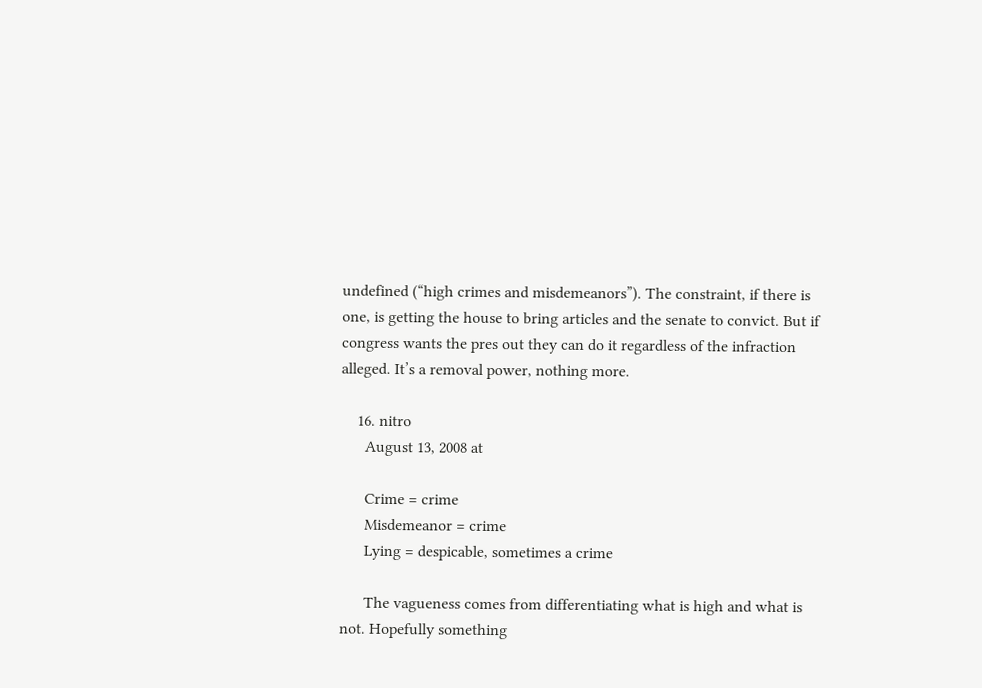undefined (“high crimes and misdemeanors”). The constraint, if there is one, is getting the house to bring articles and the senate to convict. But if congress wants the pres out they can do it regardless of the infraction alleged. It’s a removal power, nothing more.

    16. nitro
      August 13, 2008 at

      Crime = crime
      Misdemeanor = crime
      Lying = despicable, sometimes a crime

      The vagueness comes from differentiating what is high and what is not. Hopefully something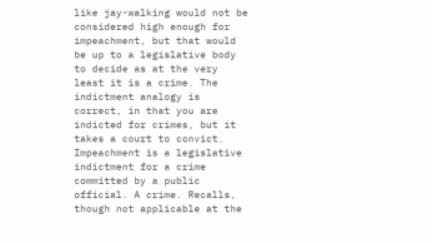like jay-walking would not be considered high enough for impeachment, but that would be up to a legislative body to decide as at the very least it is a crime. The indictment analogy is correct, in that you are indicted for crimes, but it takes a court to convict. Impeachment is a legislative indictment for a crime committed by a public official. A crime. Recalls, though not applicable at the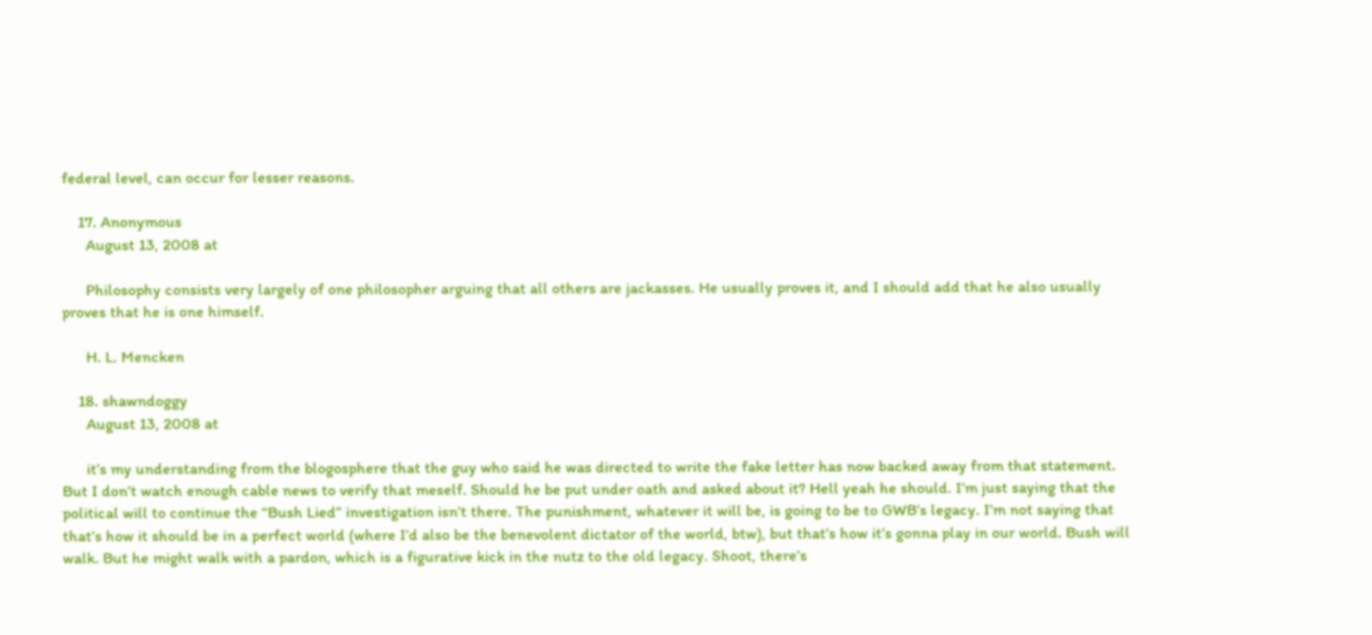federal level, can occur for lesser reasons.

    17. Anonymous
      August 13, 2008 at

      Philosophy consists very largely of one philosopher arguing that all others are jackasses. He usually proves it, and I should add that he also usually proves that he is one himself.

      H. L. Mencken

    18. shawndoggy
      August 13, 2008 at

      it’s my understanding from the blogosphere that the guy who said he was directed to write the fake letter has now backed away from that statement. But I don’t watch enough cable news to verify that meself. Should he be put under oath and asked about it? Hell yeah he should. I’m just saying that the political will to continue the “Bush Lied” investigation isn’t there. The punishment, whatever it will be, is going to be to GWB’s legacy. I’m not saying that that’s how it should be in a perfect world (where I’d also be the benevolent dictator of the world, btw), but that’s how it’s gonna play in our world. Bush will walk. But he might walk with a pardon, which is a figurative kick in the nutz to the old legacy. Shoot, there’s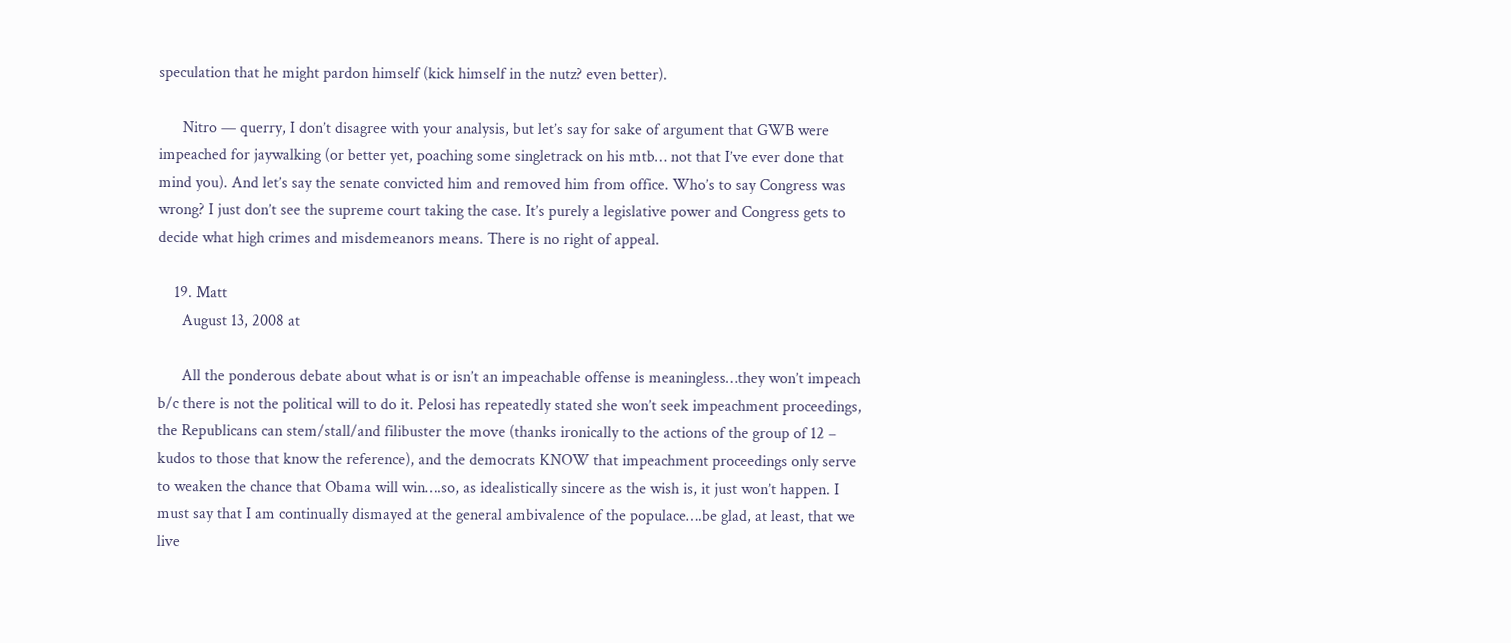speculation that he might pardon himself (kick himself in the nutz? even better).

      Nitro — querry, I don’t disagree with your analysis, but let’s say for sake of argument that GWB were impeached for jaywalking (or better yet, poaching some singletrack on his mtb… not that I’ve ever done that mind you). And let’s say the senate convicted him and removed him from office. Who’s to say Congress was wrong? I just don’t see the supreme court taking the case. It’s purely a legislative power and Congress gets to decide what high crimes and misdemeanors means. There is no right of appeal.

    19. Matt
      August 13, 2008 at

      All the ponderous debate about what is or isn’t an impeachable offense is meaningless…they won’t impeach b/c there is not the political will to do it. Pelosi has repeatedly stated she won’t seek impeachment proceedings, the Republicans can stem/stall/and filibuster the move (thanks ironically to the actions of the group of 12 – kudos to those that know the reference), and the democrats KNOW that impeachment proceedings only serve to weaken the chance that Obama will win….so, as idealistically sincere as the wish is, it just won’t happen. I must say that I am continually dismayed at the general ambivalence of the populace….be glad, at least, that we live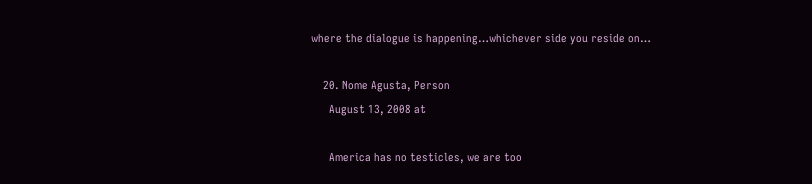where the dialogue is happening…whichever side you reside on…

    20. Nome Agusta, Person
      August 13, 2008 at

      America has no testicles, we are too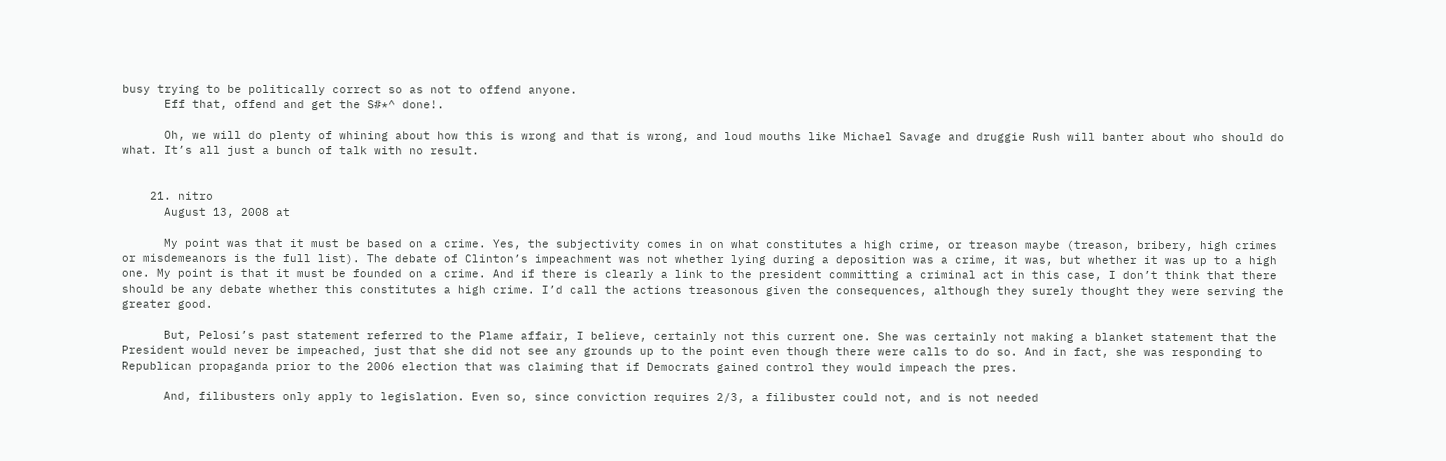busy trying to be politically correct so as not to offend anyone.
      Eff that, offend and get the S#*^ done!.

      Oh, we will do plenty of whining about how this is wrong and that is wrong, and loud mouths like Michael Savage and druggie Rush will banter about who should do what. It’s all just a bunch of talk with no result.


    21. nitro
      August 13, 2008 at

      My point was that it must be based on a crime. Yes, the subjectivity comes in on what constitutes a high crime, or treason maybe (treason, bribery, high crimes or misdemeanors is the full list). The debate of Clinton’s impeachment was not whether lying during a deposition was a crime, it was, but whether it was up to a high one. My point is that it must be founded on a crime. And if there is clearly a link to the president committing a criminal act in this case, I don’t think that there should be any debate whether this constitutes a high crime. I’d call the actions treasonous given the consequences, although they surely thought they were serving the greater good.

      But, Pelosi’s past statement referred to the Plame affair, I believe, certainly not this current one. She was certainly not making a blanket statement that the President would never be impeached, just that she did not see any grounds up to the point even though there were calls to do so. And in fact, she was responding to Republican propaganda prior to the 2006 election that was claiming that if Democrats gained control they would impeach the pres.

      And, filibusters only apply to legislation. Even so, since conviction requires 2/3, a filibuster could not, and is not needed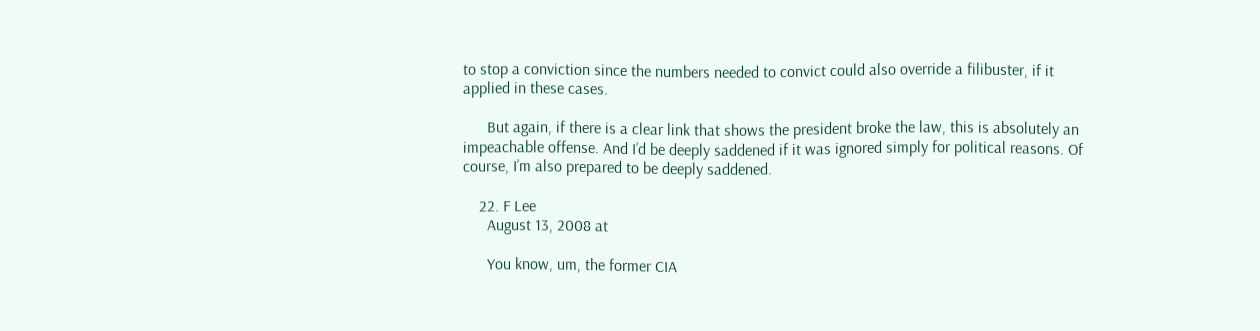to stop a conviction since the numbers needed to convict could also override a filibuster, if it applied in these cases.

      But again, if there is a clear link that shows the president broke the law, this is absolutely an impeachable offense. And I’d be deeply saddened if it was ignored simply for political reasons. Of course, I’m also prepared to be deeply saddened.

    22. F Lee
      August 13, 2008 at

      You know, um, the former CIA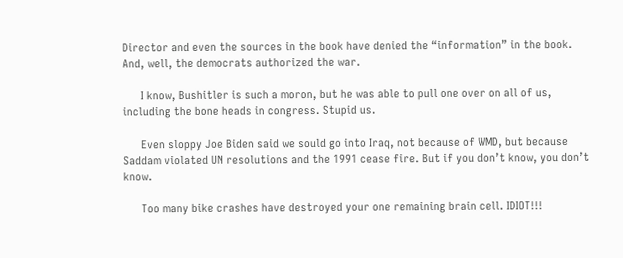Director and even the sources in the book have denied the “information” in the book. And, well, the democrats authorized the war.

      I know, Bushitler is such a moron, but he was able to pull one over on all of us, including the bone heads in congress. Stupid us.

      Even sloppy Joe Biden said we sould go into Iraq, not because of WMD, but because Saddam violated UN resolutions and the 1991 cease fire. But if you don’t know, you don’t know.

      Too many bike crashes have destroyed your one remaining brain cell. IDIOT!!!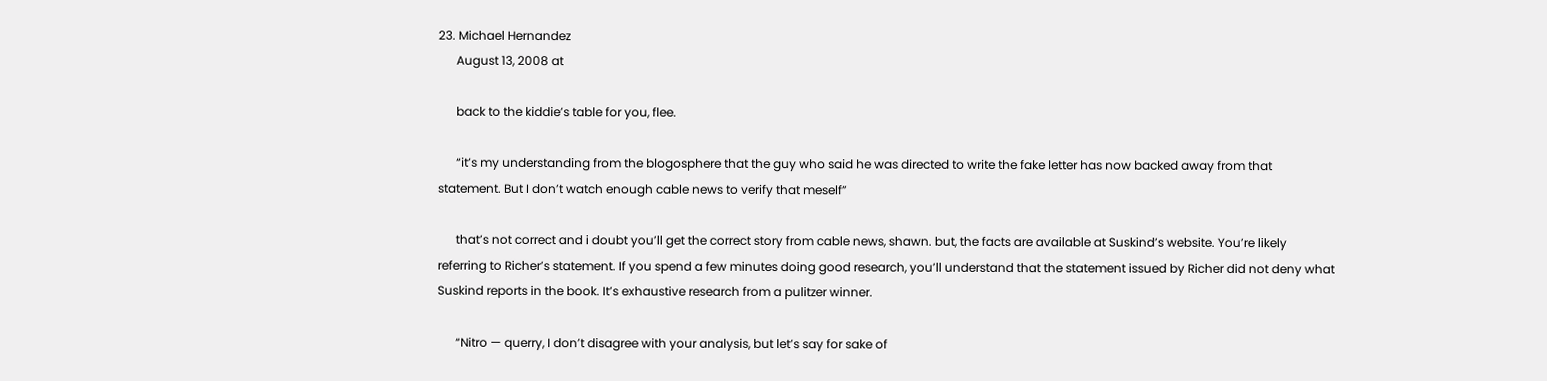23. Michael Hernandez
      August 13, 2008 at

      back to the kiddie’s table for you, flee.

      “it’s my understanding from the blogosphere that the guy who said he was directed to write the fake letter has now backed away from that statement. But I don’t watch enough cable news to verify that meself”

      that’s not correct and i doubt you’ll get the correct story from cable news, shawn. but, the facts are available at Suskind’s website. You’re likely referring to Richer’s statement. If you spend a few minutes doing good research, you’ll understand that the statement issued by Richer did not deny what Suskind reports in the book. It’s exhaustive research from a pulitzer winner.

      “Nitro — querry, I don’t disagree with your analysis, but let’s say for sake of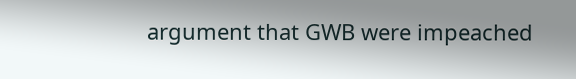argument that GWB were impeached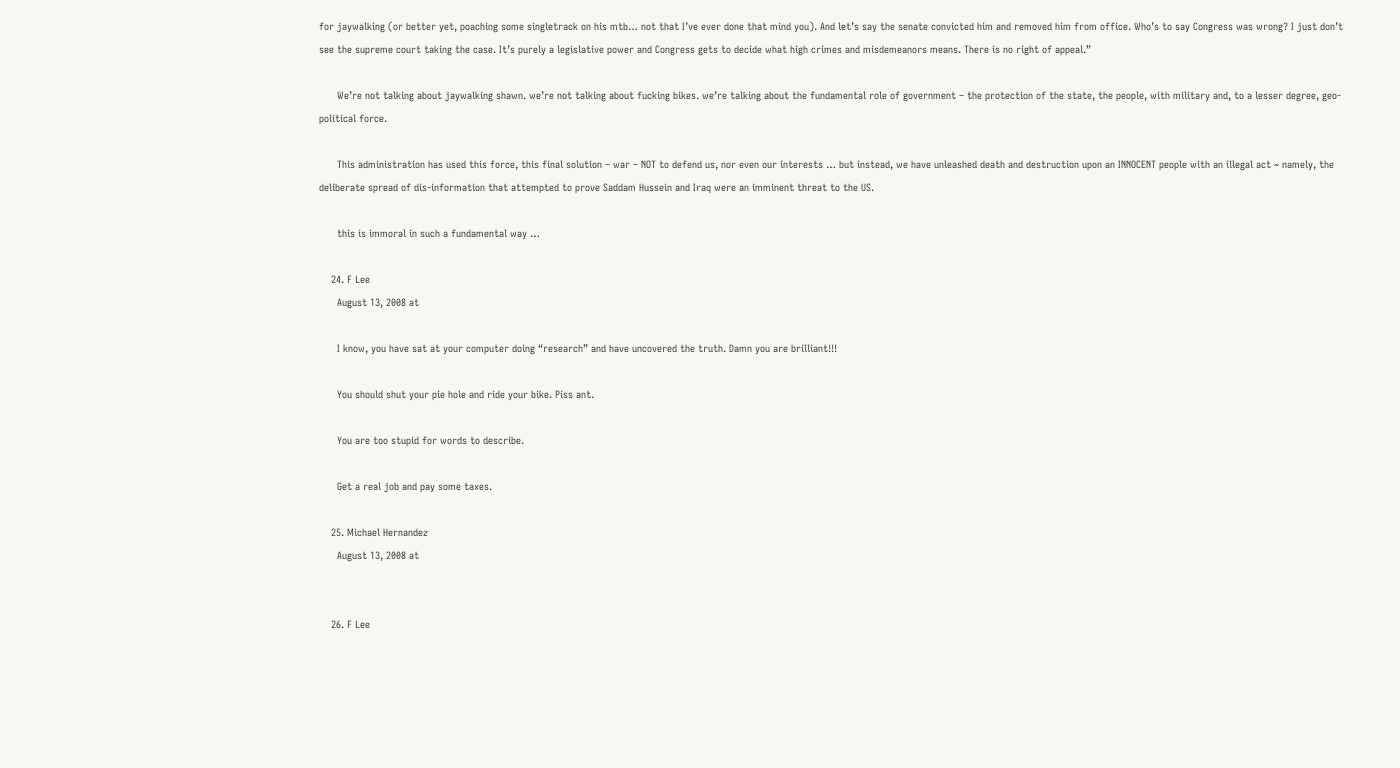for jaywalking (or better yet, poaching some singletrack on his mtb… not that I’ve ever done that mind you). And let’s say the senate convicted him and removed him from office. Who’s to say Congress was wrong? I just don’t see the supreme court taking the case. It’s purely a legislative power and Congress gets to decide what high crimes and misdemeanors means. There is no right of appeal.”

      We’re not talking about jaywalking shawn. we’re not talking about fucking bikes. we’re talking about the fundamental role of government – the protection of the state, the people, with military and, to a lesser degree, geo-political force.

      This administration has used this force, this final solution – war – NOT to defend us, nor even our interests … but instead, we have unleashed death and destruction upon an INNOCENT people with an illegal act ~ namely, the deliberate spread of dis-information that attempted to prove Saddam Hussein and Iraq were an imminent threat to the US.

      this is immoral in such a fundamental way …

    24. F Lee
      August 13, 2008 at

      I know, you have sat at your computer doing “research” and have uncovered the truth. Damn you are brilliant!!!

      You should shut your pie hole and ride your bike. Piss ant.

      You are too stupid for words to describe.

      Get a real job and pay some taxes.

    25. Michael Hernandez
      August 13, 2008 at


    26. F Lee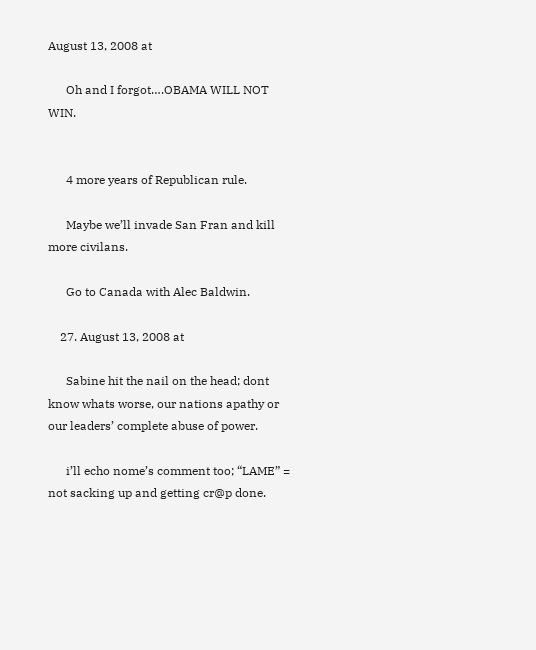August 13, 2008 at

      Oh and I forgot….OBAMA WILL NOT WIN.


      4 more years of Republican rule.

      Maybe we’ll invade San Fran and kill more civilans.

      Go to Canada with Alec Baldwin.

    27. August 13, 2008 at

      Sabine hit the nail on the head; dont know whats worse, our nations apathy or our leaders’ complete abuse of power.

      i’ll echo nome’s comment too; “LAME” = not sacking up and getting cr@p done.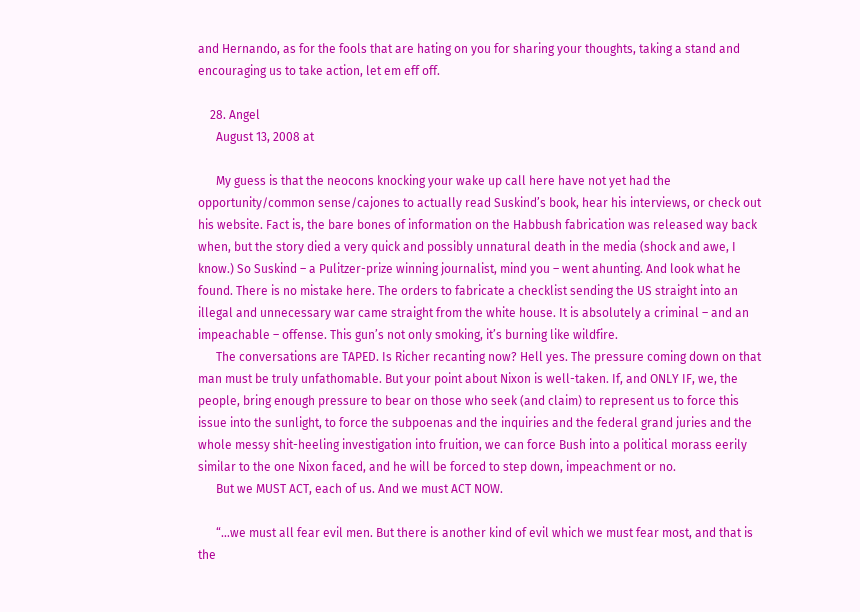and Hernando, as for the fools that are hating on you for sharing your thoughts, taking a stand and encouraging us to take action, let em eff off.

    28. Angel
      August 13, 2008 at

      My guess is that the neocons knocking your wake up call here have not yet had the opportunity/common sense/cajones to actually read Suskind’s book, hear his interviews, or check out his website. Fact is, the bare bones of information on the Habbush fabrication was released way back when, but the story died a very quick and possibly unnatural death in the media (shock and awe, I know.) So Suskind – a Pulitzer-prize winning journalist, mind you – went ahunting. And look what he found. There is no mistake here. The orders to fabricate a checklist sending the US straight into an illegal and unnecessary war came straight from the white house. It is absolutely a criminal – and an impeachable – offense. This gun’s not only smoking, it’s burning like wildfire.
      The conversations are TAPED. Is Richer recanting now? Hell yes. The pressure coming down on that man must be truly unfathomable. But your point about Nixon is well-taken. If, and ONLY IF, we, the people, bring enough pressure to bear on those who seek (and claim) to represent us to force this issue into the sunlight, to force the subpoenas and the inquiries and the federal grand juries and the whole messy shit-heeling investigation into fruition, we can force Bush into a political morass eerily similar to the one Nixon faced, and he will be forced to step down, impeachment or no.
      But we MUST ACT, each of us. And we must ACT NOW.

      “…we must all fear evil men. But there is another kind of evil which we must fear most, and that is the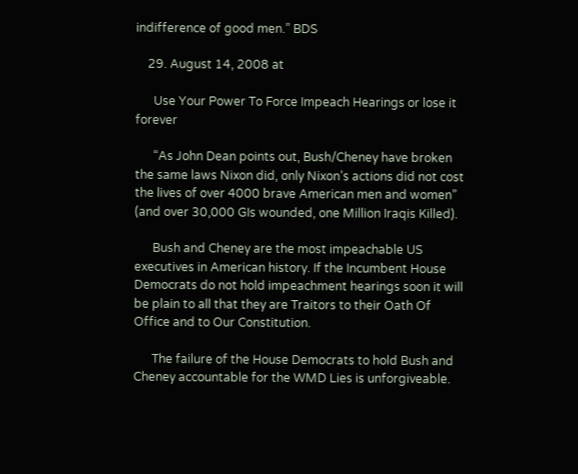indifference of good men.” BDS

    29. August 14, 2008 at

      Use Your Power To Force Impeach Hearings or lose it forever

      “As John Dean points out, Bush/Cheney have broken the same laws Nixon did, only Nixon’s actions did not cost the lives of over 4000 brave American men and women” (and over 30,000 GIs wounded, one Million Iraqis Killed).

      Bush and Cheney are the most impeachable US executives in American history. If the Incumbent House Democrats do not hold impeachment hearings soon it will be plain to all that they are Traitors to their Oath Of Office and to Our Constitution.

      The failure of the House Democrats to hold Bush and Cheney accountable for the WMD Lies is unforgiveable.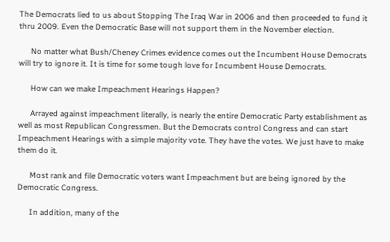The Democrats lied to us about Stopping The Iraq War in 2006 and then proceeded to fund it thru 2009. Even the Democratic Base will not support them in the November election.

      No matter what Bush/Cheney Crimes evidence comes out the Incumbent House Democrats will try to ignore it. It is time for some tough love for Incumbent House Democrats.

      How can we make Impeachment Hearings Happen?

      Arrayed against impeachment literally, is nearly the entire Democratic Party establishment as well as most Republican Congressmen. But the Democrats control Congress and can start Impeachment Hearings with a simple majority vote. They have the votes. We just have to make them do it.

      Most rank and file Democratic voters want Impeachment but are being ignored by the Democratic Congress.

      In addition, many of the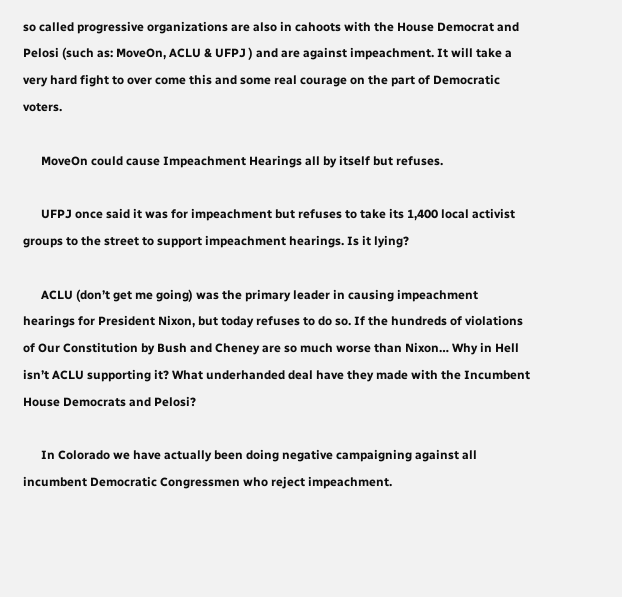so called progressive organizations are also in cahoots with the House Democrat and Pelosi (such as: MoveOn, ACLU & UFPJ ) and are against impeachment. It will take a very hard fight to over come this and some real courage on the part of Democratic voters.

      MoveOn could cause Impeachment Hearings all by itself but refuses.

      UFPJ once said it was for impeachment but refuses to take its 1,400 local activist groups to the street to support impeachment hearings. Is it lying?

      ACLU (don’t get me going) was the primary leader in causing impeachment hearings for President Nixon, but today refuses to do so. If the hundreds of violations of Our Constitution by Bush and Cheney are so much worse than Nixon… Why in Hell isn’t ACLU supporting it? What underhanded deal have they made with the Incumbent House Democrats and Pelosi?

      In Colorado we have actually been doing negative campaigning against all incumbent Democratic Congressmen who reject impeachment.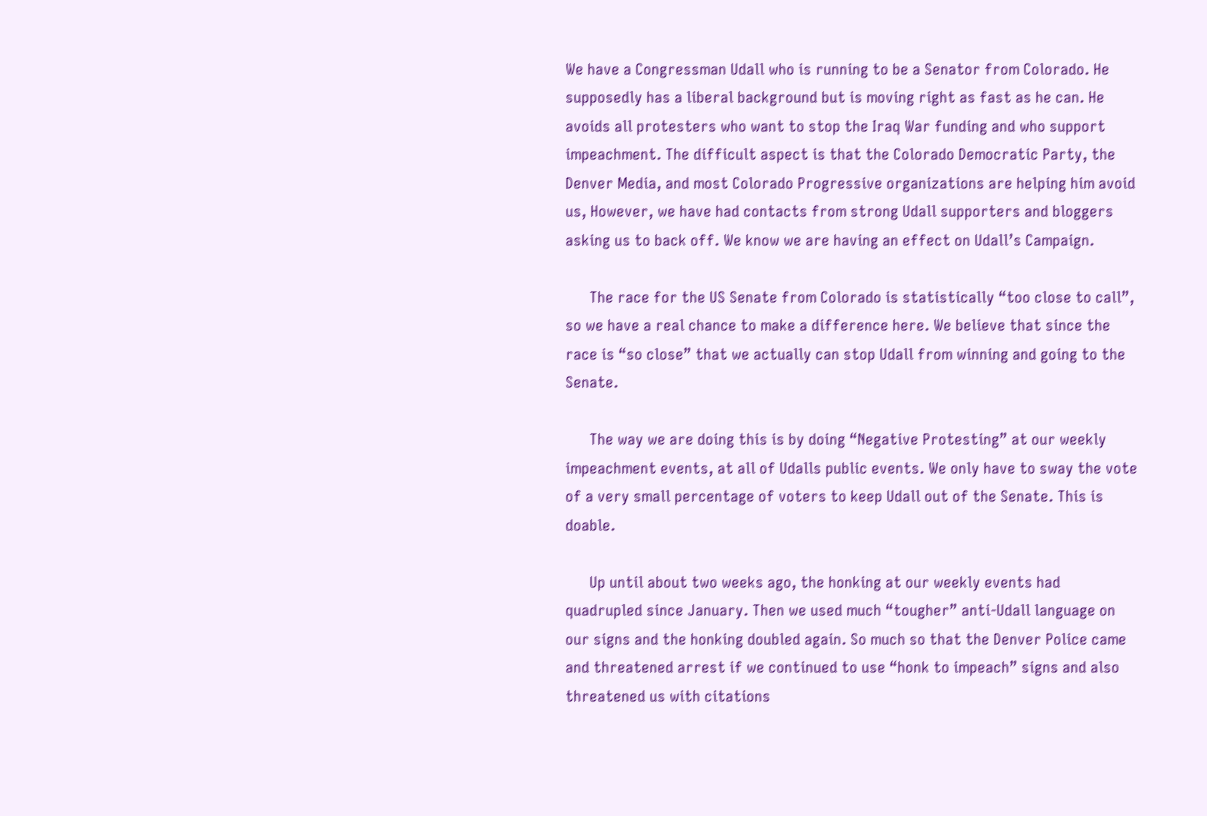We have a Congressman Udall who is running to be a Senator from Colorado. He supposedly has a liberal background but is moving right as fast as he can. He avoids all protesters who want to stop the Iraq War funding and who support impeachment. The difficult aspect is that the Colorado Democratic Party, the Denver Media, and most Colorado Progressive organizations are helping him avoid us, However, we have had contacts from strong Udall supporters and bloggers asking us to back off. We know we are having an effect on Udall’s Campaign.

      The race for the US Senate from Colorado is statistically “too close to call”, so we have a real chance to make a difference here. We believe that since the race is “so close” that we actually can stop Udall from winning and going to the Senate.

      The way we are doing this is by doing “Negative Protesting” at our weekly impeachment events, at all of Udalls public events. We only have to sway the vote of a very small percentage of voters to keep Udall out of the Senate. This is doable.

      Up until about two weeks ago, the honking at our weekly events had quadrupled since January. Then we used much “tougher” anti-Udall language on our signs and the honking doubled again. So much so that the Denver Police came and threatened arrest if we continued to use “honk to impeach” signs and also threatened us with citations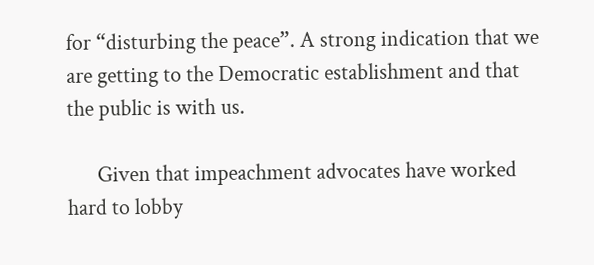for “disturbing the peace”. A strong indication that we are getting to the Democratic establishment and that the public is with us.

      Given that impeachment advocates have worked hard to lobby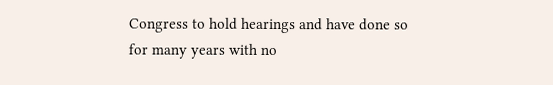Congress to hold hearings and have done so for many years with no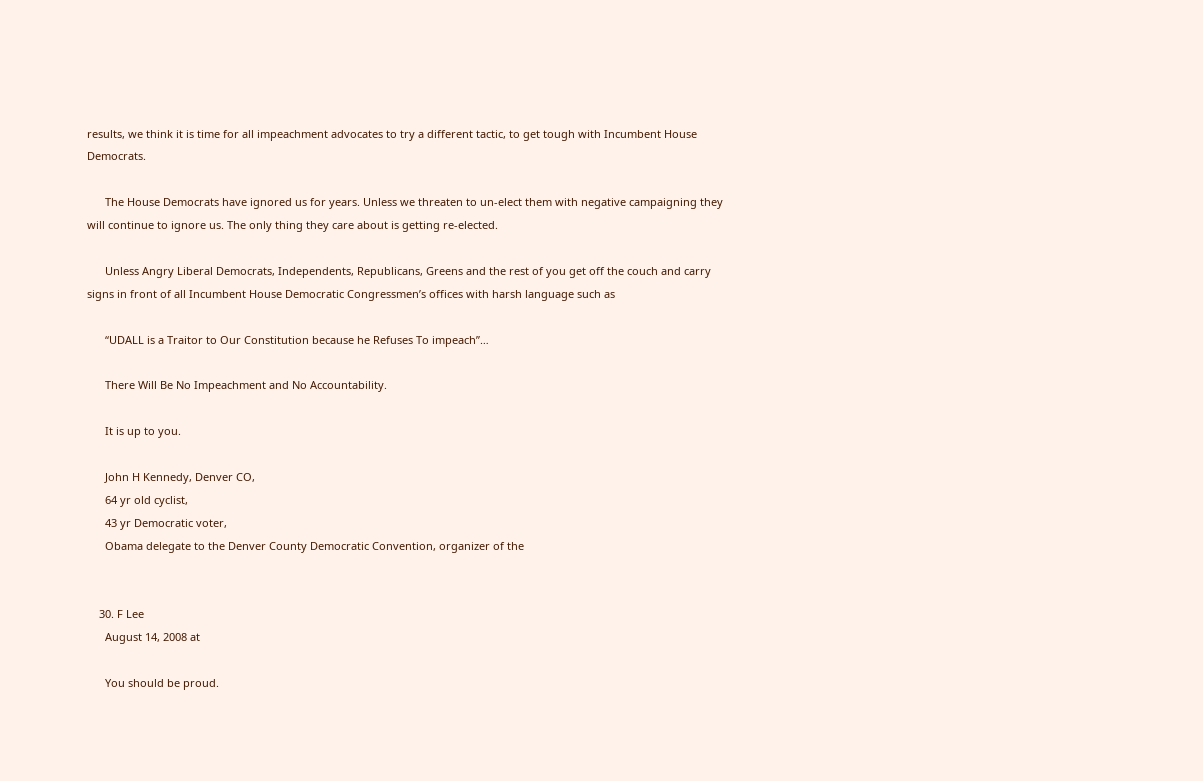results, we think it is time for all impeachment advocates to try a different tactic, to get tough with Incumbent House Democrats.

      The House Democrats have ignored us for years. Unless we threaten to un-elect them with negative campaigning they will continue to ignore us. The only thing they care about is getting re-elected.

      Unless Angry Liberal Democrats, Independents, Republicans, Greens and the rest of you get off the couch and carry signs in front of all Incumbent House Democratic Congressmen’s offices with harsh language such as

      “UDALL is a Traitor to Our Constitution because he Refuses To impeach”…

      There Will Be No Impeachment and No Accountability.

      It is up to you.

      John H Kennedy, Denver CO,
      64 yr old cyclist,
      43 yr Democratic voter,
      Obama delegate to the Denver County Democratic Convention, organizer of the


    30. F Lee
      August 14, 2008 at

      You should be proud.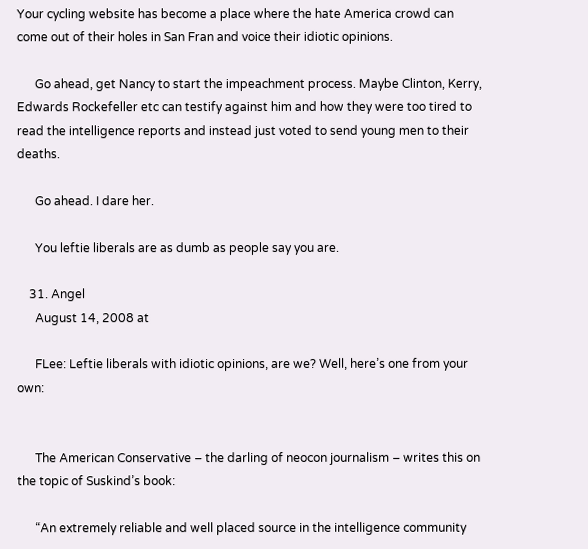Your cycling website has become a place where the hate America crowd can come out of their holes in San Fran and voice their idiotic opinions.

      Go ahead, get Nancy to start the impeachment process. Maybe Clinton, Kerry, Edwards Rockefeller etc can testify against him and how they were too tired to read the intelligence reports and instead just voted to send young men to their deaths.

      Go ahead. I dare her.

      You leftie liberals are as dumb as people say you are.

    31. Angel
      August 14, 2008 at

      FLee: Leftie liberals with idiotic opinions, are we? Well, here’s one from your own:


      The American Conservative – the darling of neocon journalism – writes this on the topic of Suskind’s book:

      “An extremely reliable and well placed source in the intelligence community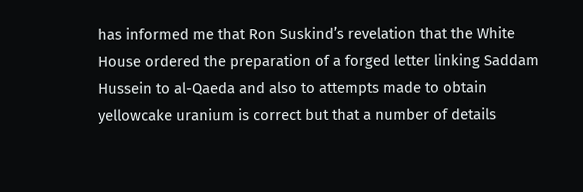has informed me that Ron Suskind’s revelation that the White House ordered the preparation of a forged letter linking Saddam Hussein to al-Qaeda and also to attempts made to obtain yellowcake uranium is correct but that a number of details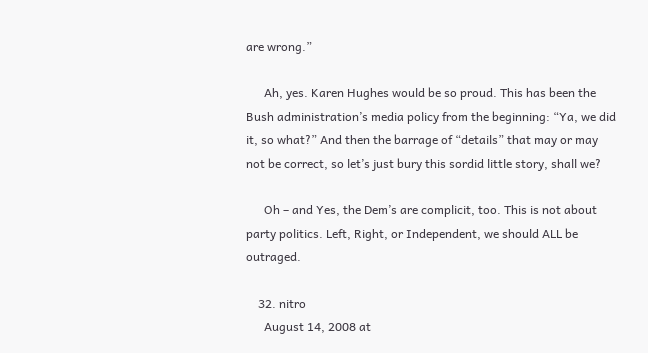are wrong.”

      Ah, yes. Karen Hughes would be so proud. This has been the Bush administration’s media policy from the beginning: “Ya, we did it, so what?” And then the barrage of “details” that may or may not be correct, so let’s just bury this sordid little story, shall we?

      Oh – and Yes, the Dem’s are complicit, too. This is not about party politics. Left, Right, or Independent, we should ALL be outraged.

    32. nitro
      August 14, 2008 at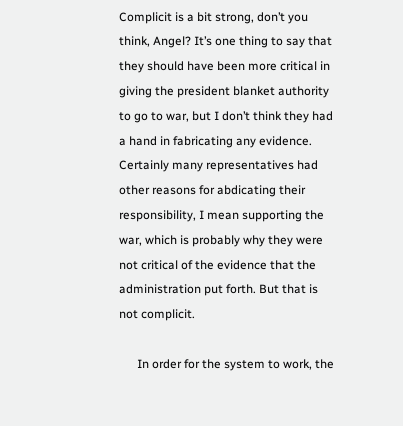Complicit is a bit strong, don’t you think, Angel? It’s one thing to say that they should have been more critical in giving the president blanket authority to go to war, but I don’t think they had a hand in fabricating any evidence. Certainly many representatives had other reasons for abdicating their responsibility, I mean supporting the war, which is probably why they were not critical of the evidence that the administration put forth. But that is not complicit.

      In order for the system to work, the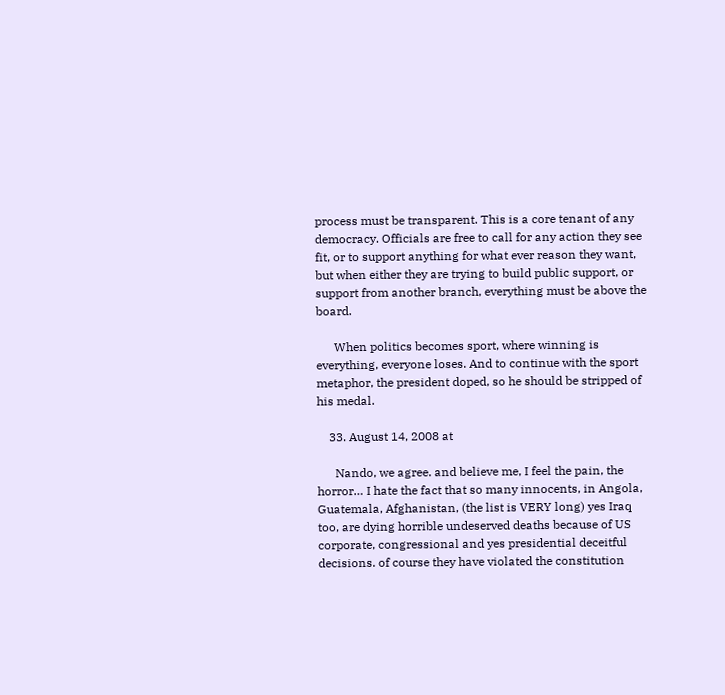process must be transparent. This is a core tenant of any democracy. Officials are free to call for any action they see fit, or to support anything for what ever reason they want, but when either they are trying to build public support, or support from another branch, everything must be above the board.

      When politics becomes sport, where winning is everything, everyone loses. And to continue with the sport metaphor, the president doped, so he should be stripped of his medal.

    33. August 14, 2008 at

      Nando, we agree. and believe me, I feel the pain, the horror… I hate the fact that so many innocents, in Angola, Guatemala, Afghanistan, (the list is VERY long) yes Iraq too, are dying horrible undeserved deaths because of US corporate, congressional and yes presidential deceitful decisions. of course they have violated the constitution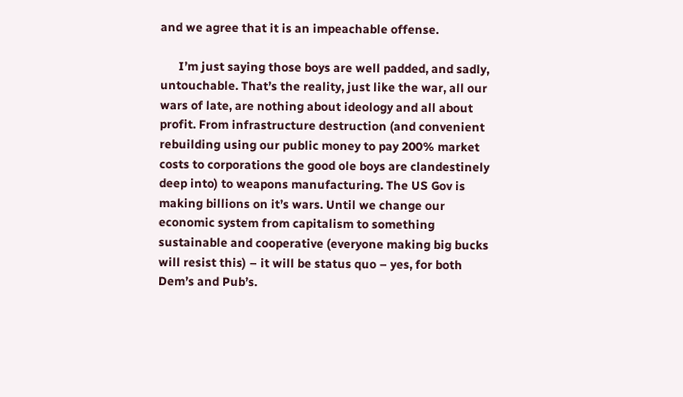and we agree that it is an impeachable offense.

      I’m just saying those boys are well padded, and sadly, untouchable. That’s the reality, just like the war, all our wars of late, are nothing about ideology and all about profit. From infrastructure destruction (and convenient rebuilding using our public money to pay 200% market costs to corporations the good ole boys are clandestinely deep into) to weapons manufacturing. The US Gov is making billions on it’s wars. Until we change our economic system from capitalism to something sustainable and cooperative (everyone making big bucks will resist this) – it will be status quo – yes, for both Dem’s and Pub’s.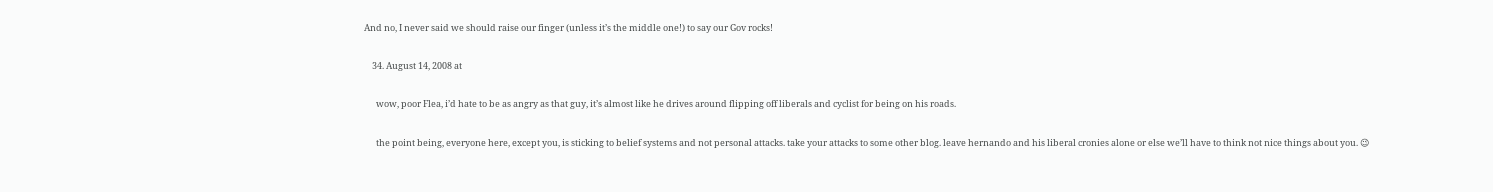And no, I never said we should raise our finger (unless it’s the middle one!) to say our Gov rocks!

    34. August 14, 2008 at

      wow, poor Flea, i’d hate to be as angry as that guy, it’s almost like he drives around flipping off liberals and cyclist for being on his roads.

      the point being, everyone here, except you, is sticking to belief systems and not personal attacks. take your attacks to some other blog. leave hernando and his liberal cronies alone or else we’ll have to think not nice things about you. 😉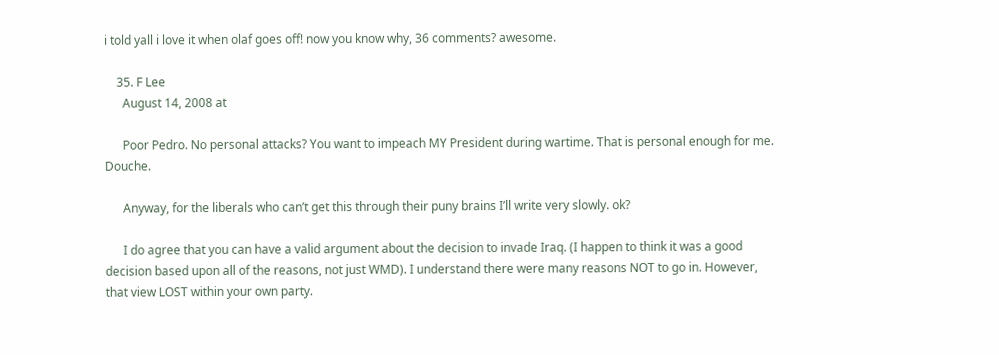i told yall i love it when olaf goes off! now you know why, 36 comments? awesome.

    35. F Lee
      August 14, 2008 at

      Poor Pedro. No personal attacks? You want to impeach MY President during wartime. That is personal enough for me. Douche.

      Anyway, for the liberals who can’t get this through their puny brains I’ll write very slowly. ok?

      I do agree that you can have a valid argument about the decision to invade Iraq. (I happen to think it was a good decision based upon all of the reasons, not just WMD). I understand there were many reasons NOT to go in. However, that view LOST within your own party.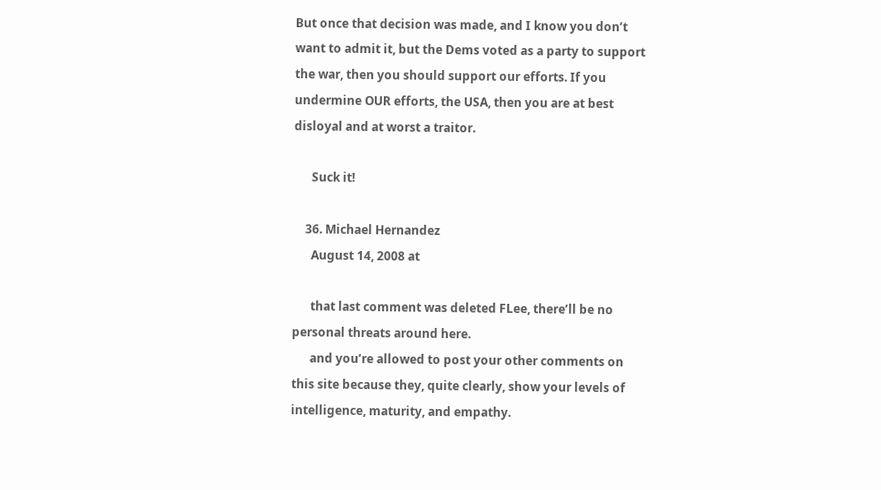But once that decision was made, and I know you don’t want to admit it, but the Dems voted as a party to support the war, then you should support our efforts. If you undermine OUR efforts, the USA, then you are at best disloyal and at worst a traitor.

      Suck it!

    36. Michael Hernandez
      August 14, 2008 at

      that last comment was deleted FLee, there’ll be no personal threats around here.
      and you’re allowed to post your other comments on this site because they, quite clearly, show your levels of intelligence, maturity, and empathy.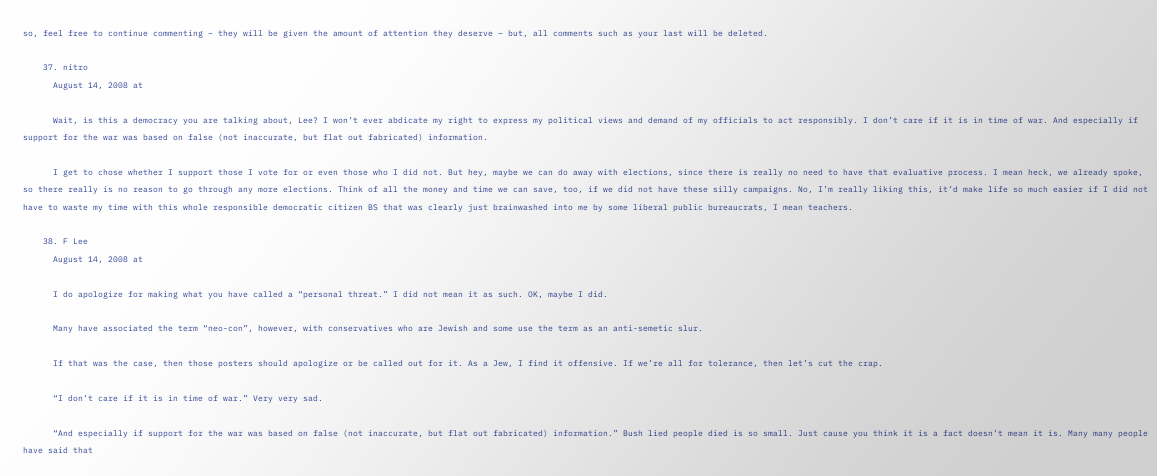so, feel free to continue commenting – they will be given the amount of attention they deserve – but, all comments such as your last will be deleted.

    37. nitro
      August 14, 2008 at

      Wait, is this a democracy you are talking about, Lee? I won’t ever abdicate my right to express my political views and demand of my officials to act responsibly. I don’t care if it is in time of war. And especially if support for the war was based on false (not inaccurate, but flat out fabricated) information.

      I get to chose whether I support those I vote for or even those who I did not. But hey, maybe we can do away with elections, since there is really no need to have that evaluative process. I mean heck, we already spoke, so there really is no reason to go through any more elections. Think of all the money and time we can save, too, if we did not have these silly campaigns. No, I’m really liking this, it’d make life so much easier if I did not have to waste my time with this whole responsible democratic citizen BS that was clearly just brainwashed into me by some liberal public bureaucrats, I mean teachers.

    38. F Lee
      August 14, 2008 at

      I do apologize for making what you have called a “personal threat.” I did not mean it as such. OK, maybe I did.

      Many have associated the term “neo-con”, however, with conservatives who are Jewish and some use the term as an anti-semetic slur.

      If that was the case, then those posters should apologize or be called out for it. As a Jew, I find it offensive. If we’re all for tolerance, then let’s cut the crap.

      “I don’t care if it is in time of war.” Very very sad.

      “And especially if support for the war was based on false (not inaccurate, but flat out fabricated) information.” Bush lied people died is so small. Just cause you think it is a fact doesn’t mean it is. Many many people have said that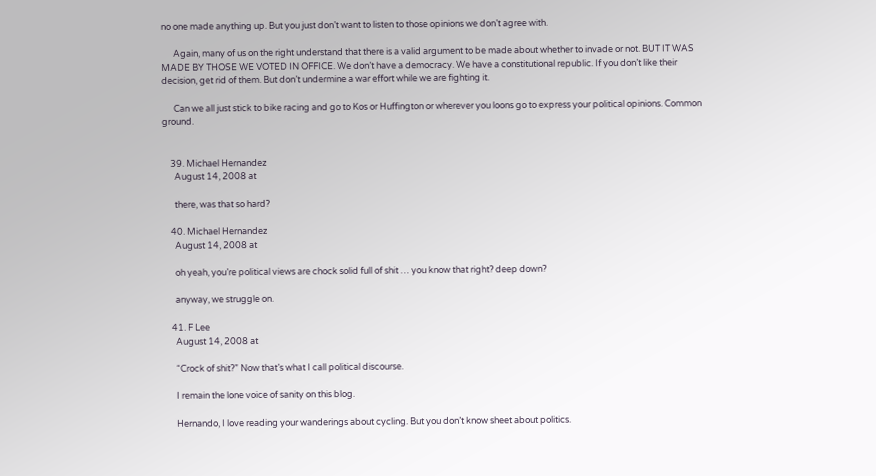no one made anything up. But you just don’t want to listen to those opinions we don’t agree with.

      Again, many of us on the right understand that there is a valid argument to be made about whether to invade or not. BUT IT WAS MADE BY THOSE WE VOTED IN OFFICE. We don’t have a democracy. We have a constitutional republic. If you don’t like their decision, get rid of them. But don’t undermine a war effort while we are fighting it.

      Can we all just stick to bike racing and go to Kos or Huffington or wherever you loons go to express your political opinions. Common ground.


    39. Michael Hernandez
      August 14, 2008 at

      there, was that so hard?

    40. Michael Hernandez
      August 14, 2008 at

      oh yeah, you’re political views are chock solid full of shit … you know that right? deep down?

      anyway, we struggle on.

    41. F Lee
      August 14, 2008 at

      “Crock of shit?” Now that’s what I call political discourse.

      I remain the lone voice of sanity on this blog.

      Hernando, I love reading your wanderings about cycling. But you don’t know sheet about politics.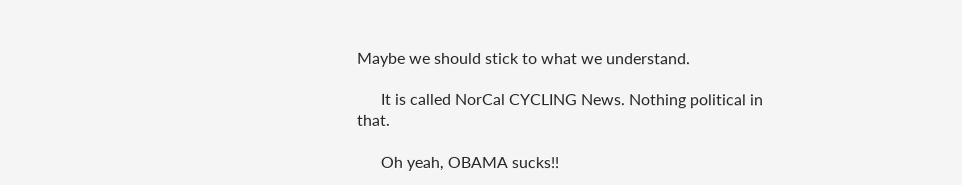Maybe we should stick to what we understand.

      It is called NorCal CYCLING News. Nothing political in that.

      Oh yeah, OBAMA sucks!!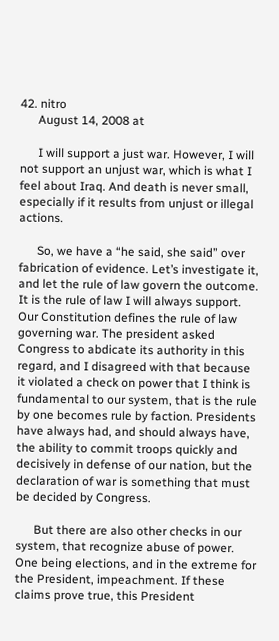42. nitro
      August 14, 2008 at

      I will support a just war. However, I will not support an unjust war, which is what I feel about Iraq. And death is never small, especially if it results from unjust or illegal actions.

      So, we have a “he said, she said” over fabrication of evidence. Let’s investigate it, and let the rule of law govern the outcome. It is the rule of law I will always support. Our Constitution defines the rule of law governing war. The president asked Congress to abdicate its authority in this regard, and I disagreed with that because it violated a check on power that I think is fundamental to our system, that is the rule by one becomes rule by faction. Presidents have always had, and should always have, the ability to commit troops quickly and decisively in defense of our nation, but the declaration of war is something that must be decided by Congress.

      But there are also other checks in our system, that recognize abuse of power. One being elections, and in the extreme for the President, impeachment. If these claims prove true, this President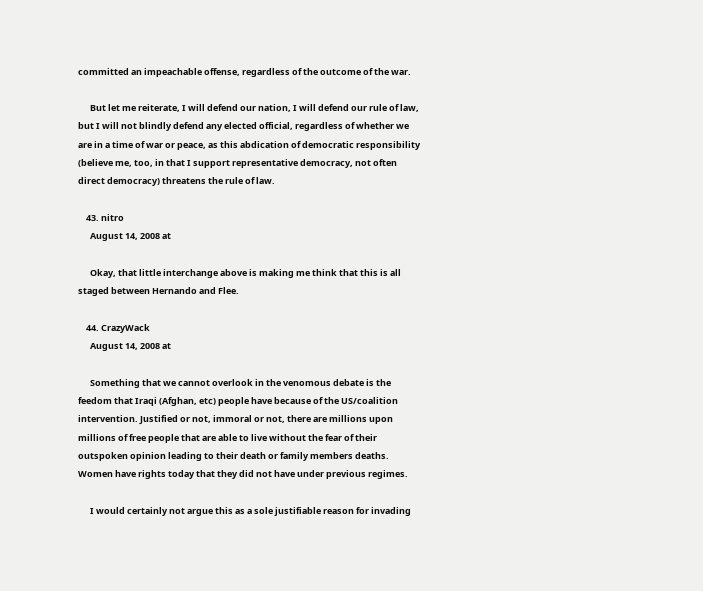committed an impeachable offense, regardless of the outcome of the war.

      But let me reiterate, I will defend our nation, I will defend our rule of law, but I will not blindly defend any elected official, regardless of whether we are in a time of war or peace, as this abdication of democratic responsibility (believe me, too, in that I support representative democracy, not often direct democracy) threatens the rule of law.

    43. nitro
      August 14, 2008 at

      Okay, that little interchange above is making me think that this is all staged between Hernando and Flee.

    44. CrazyWack
      August 14, 2008 at

      Something that we cannot overlook in the venomous debate is the feedom that Iraqi (Afghan, etc) people have because of the US/coalition intervention. Justified or not, immoral or not, there are millions upon millions of free people that are able to live without the fear of their outspoken opinion leading to their death or family members deaths. Women have rights today that they did not have under previous regimes.

      I would certainly not argue this as a sole justifiable reason for invading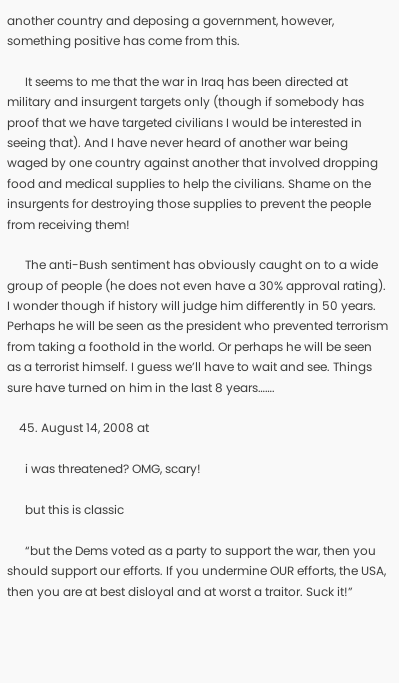another country and deposing a government, however, something positive has come from this.

      It seems to me that the war in Iraq has been directed at military and insurgent targets only (though if somebody has proof that we have targeted civilians I would be interested in seeing that). And I have never heard of another war being waged by one country against another that involved dropping food and medical supplies to help the civilians. Shame on the insurgents for destroying those supplies to prevent the people from receiving them!

      The anti-Bush sentiment has obviously caught on to a wide group of people (he does not even have a 30% approval rating). I wonder though if history will judge him differently in 50 years. Perhaps he will be seen as the president who prevented terrorism from taking a foothold in the world. Or perhaps he will be seen as a terrorist himself. I guess we’ll have to wait and see. Things sure have turned on him in the last 8 years…….

    45. August 14, 2008 at

      i was threatened? OMG, scary!

      but this is classic

      “but the Dems voted as a party to support the war, then you should support our efforts. If you undermine OUR efforts, the USA, then you are at best disloyal and at worst a traitor. Suck it!”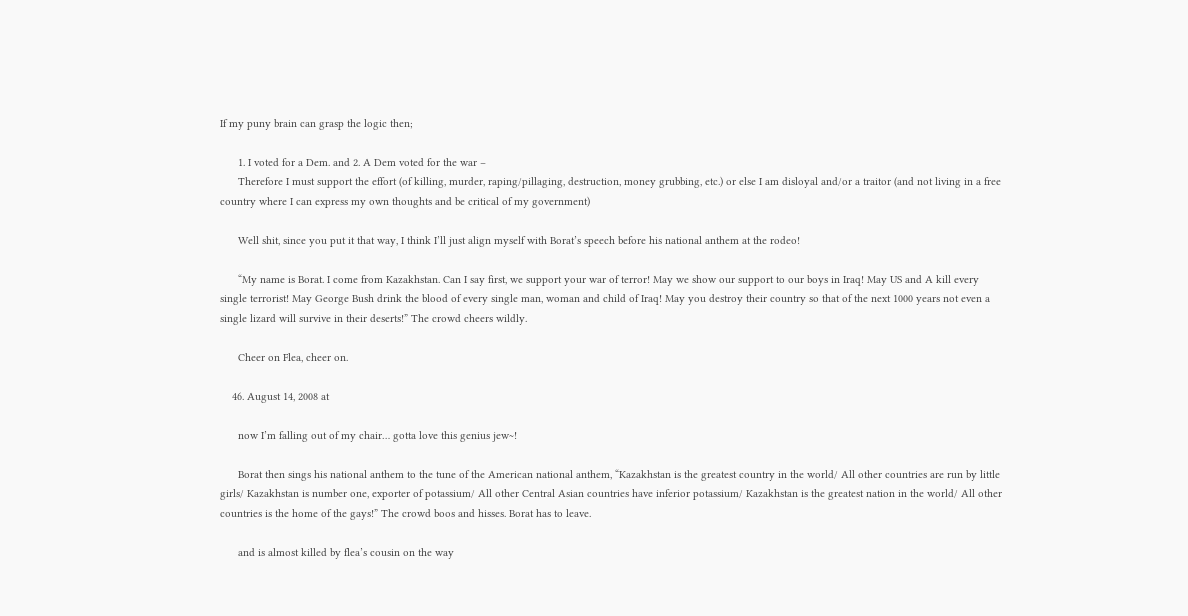If my puny brain can grasp the logic then;

      1. I voted for a Dem. and 2. A Dem voted for the war –
      Therefore I must support the effort (of killing, murder, raping/pillaging, destruction, money grubbing, etc.) or else I am disloyal and/or a traitor (and not living in a free country where I can express my own thoughts and be critical of my government)

      Well shit, since you put it that way, I think I’ll just align myself with Borat’s speech before his national anthem at the rodeo!

      “My name is Borat. I come from Kazakhstan. Can I say first, we support your war of terror! May we show our support to our boys in Iraq! May US and A kill every single terrorist! May George Bush drink the blood of every single man, woman and child of Iraq! May you destroy their country so that of the next 1000 years not even a single lizard will survive in their deserts!” The crowd cheers wildly.

      Cheer on Flea, cheer on.

    46. August 14, 2008 at

      now I’m falling out of my chair… gotta love this genius jew~!

      Borat then sings his national anthem to the tune of the American national anthem, “Kazakhstan is the greatest country in the world/ All other countries are run by little girls/ Kazakhstan is number one, exporter of potassium/ All other Central Asian countries have inferior potassium/ Kazakhstan is the greatest nation in the world/ All other countries is the home of the gays!” The crowd boos and hisses. Borat has to leave.

      and is almost killed by flea’s cousin on the way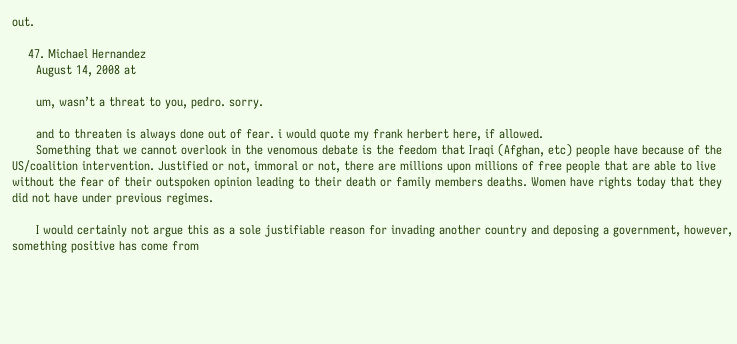out.

    47. Michael Hernandez
      August 14, 2008 at

      um, wasn’t a threat to you, pedro. sorry.

      and to threaten is always done out of fear. i would quote my frank herbert here, if allowed.
      Something that we cannot overlook in the venomous debate is the feedom that Iraqi (Afghan, etc) people have because of the US/coalition intervention. Justified or not, immoral or not, there are millions upon millions of free people that are able to live without the fear of their outspoken opinion leading to their death or family members deaths. Women have rights today that they did not have under previous regimes.

      I would certainly not argue this as a sole justifiable reason for invading another country and deposing a government, however, something positive has come from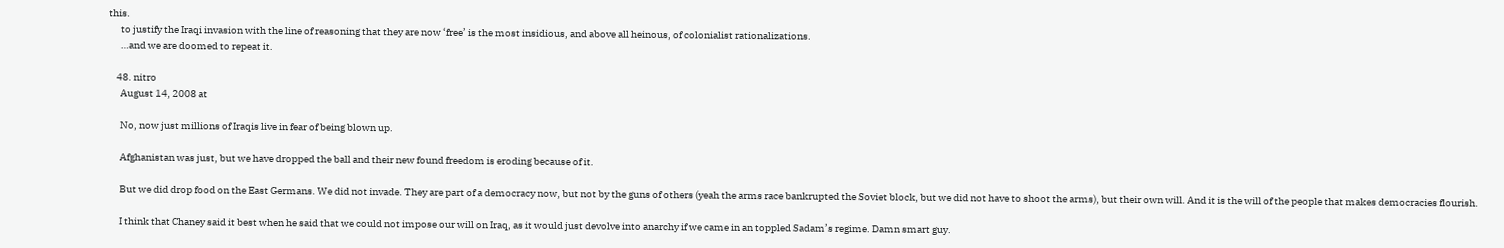this.
      to justify the Iraqi invasion with the line of reasoning that they are now ‘free’ is the most insidious, and above all heinous, of colonialist rationalizations.
      …and we are doomed to repeat it.

    48. nitro
      August 14, 2008 at

      No, now just millions of Iraqis live in fear of being blown up.

      Afghanistan was just, but we have dropped the ball and their new found freedom is eroding because of it.

      But we did drop food on the East Germans. We did not invade. They are part of a democracy now, but not by the guns of others (yeah the arms race bankrupted the Soviet block, but we did not have to shoot the arms), but their own will. And it is the will of the people that makes democracies flourish.

      I think that Chaney said it best when he said that we could not impose our will on Iraq, as it would just devolve into anarchy if we came in an toppled Sadam’s regime. Damn smart guy.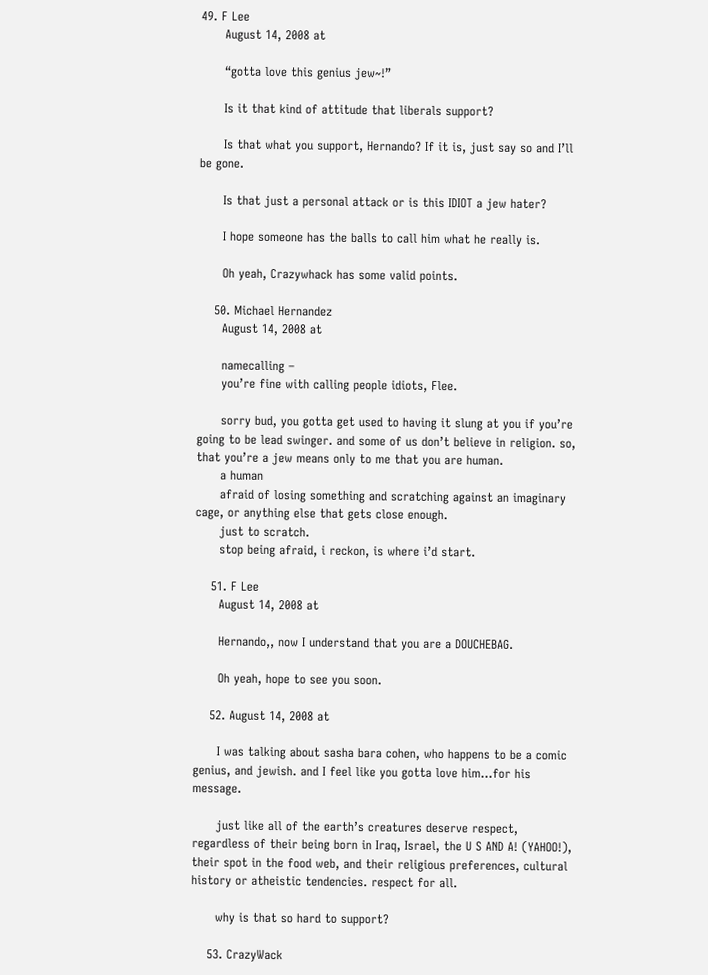49. F Lee
      August 14, 2008 at

      “gotta love this genius jew~!”

      Is it that kind of attitude that liberals support?

      Is that what you support, Hernando? If it is, just say so and I’ll be gone.

      Is that just a personal attack or is this IDIOT a jew hater?

      I hope someone has the balls to call him what he really is.

      Oh yeah, Crazywhack has some valid points.

    50. Michael Hernandez
      August 14, 2008 at

      namecalling –
      you’re fine with calling people idiots, Flee.

      sorry bud, you gotta get used to having it slung at you if you’re going to be lead swinger. and some of us don’t believe in religion. so, that you’re a jew means only to me that you are human.
      a human
      afraid of losing something and scratching against an imaginary cage, or anything else that gets close enough.
      just to scratch.
      stop being afraid, i reckon, is where i’d start.

    51. F Lee
      August 14, 2008 at

      Hernando,, now I understand that you are a DOUCHEBAG.

      Oh yeah, hope to see you soon.

    52. August 14, 2008 at

      I was talking about sasha bara cohen, who happens to be a comic genius, and jewish. and I feel like you gotta love him…for his message.

      just like all of the earth’s creatures deserve respect, regardless of their being born in Iraq, Israel, the U S AND A! (YAHOO!), their spot in the food web, and their religious preferences, cultural history or atheistic tendencies. respect for all.

      why is that so hard to support?

    53. CrazyWack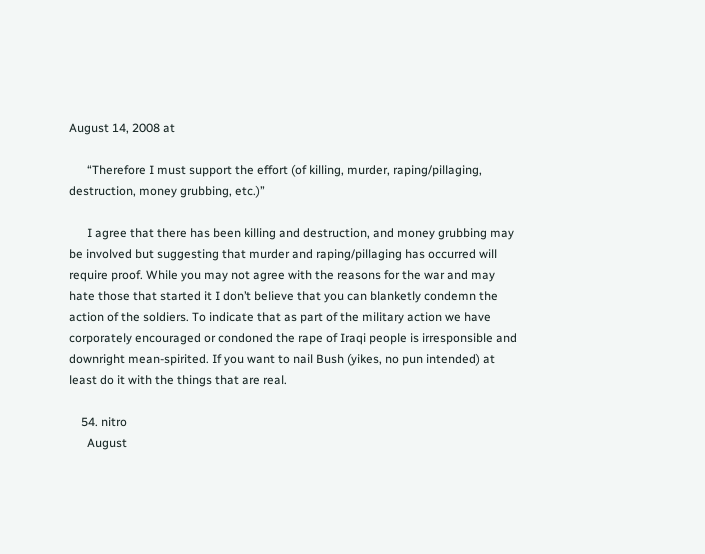August 14, 2008 at

      “Therefore I must support the effort (of killing, murder, raping/pillaging, destruction, money grubbing, etc.)”

      I agree that there has been killing and destruction, and money grubbing may be involved but suggesting that murder and raping/pillaging has occurred will require proof. While you may not agree with the reasons for the war and may hate those that started it I don’t believe that you can blanketly condemn the action of the soldiers. To indicate that as part of the military action we have corporately encouraged or condoned the rape of Iraqi people is irresponsible and downright mean-spirited. If you want to nail Bush (yikes, no pun intended) at least do it with the things that are real.

    54. nitro
      August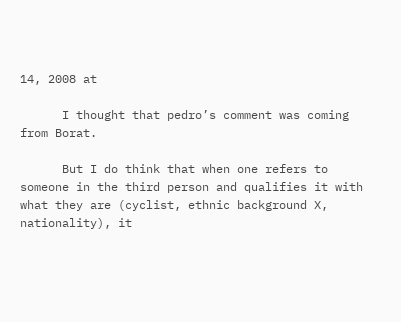14, 2008 at

      I thought that pedro’s comment was coming from Borat.

      But I do think that when one refers to someone in the third person and qualifies it with what they are (cyclist, ethnic background X, nationality), it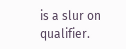is a slur on qualifier.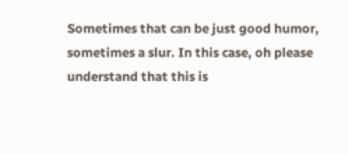Sometimes that can be just good humor, sometimes a slur. In this case, oh please understand that this is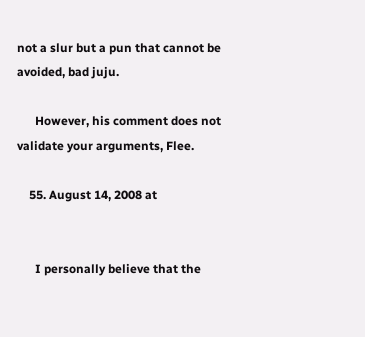not a slur but a pun that cannot be avoided, bad juju.

      However, his comment does not validate your arguments, Flee.

    55. August 14, 2008 at


      I personally believe that the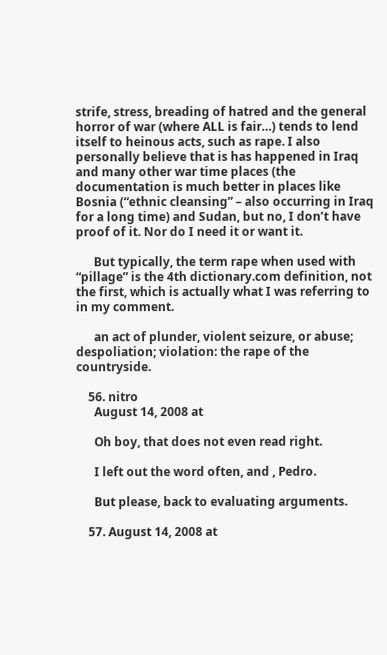strife, stress, breading of hatred and the general horror of war (where ALL is fair…) tends to lend itself to heinous acts, such as rape. I also personally believe that is has happened in Iraq and many other war time places (the documentation is much better in places like Bosnia (“ethnic cleansing” – also occurring in Iraq for a long time) and Sudan, but no, I don’t have proof of it. Nor do I need it or want it.

      But typically, the term rape when used with “pillage” is the 4th dictionary.com definition, not the first, which is actually what I was referring to in my comment.

      an act of plunder, violent seizure, or abuse; despoliation; violation: the rape of the countryside.

    56. nitro
      August 14, 2008 at

      Oh boy, that does not even read right.

      I left out the word often, and , Pedro.

      But please, back to evaluating arguments.

    57. August 14, 2008 at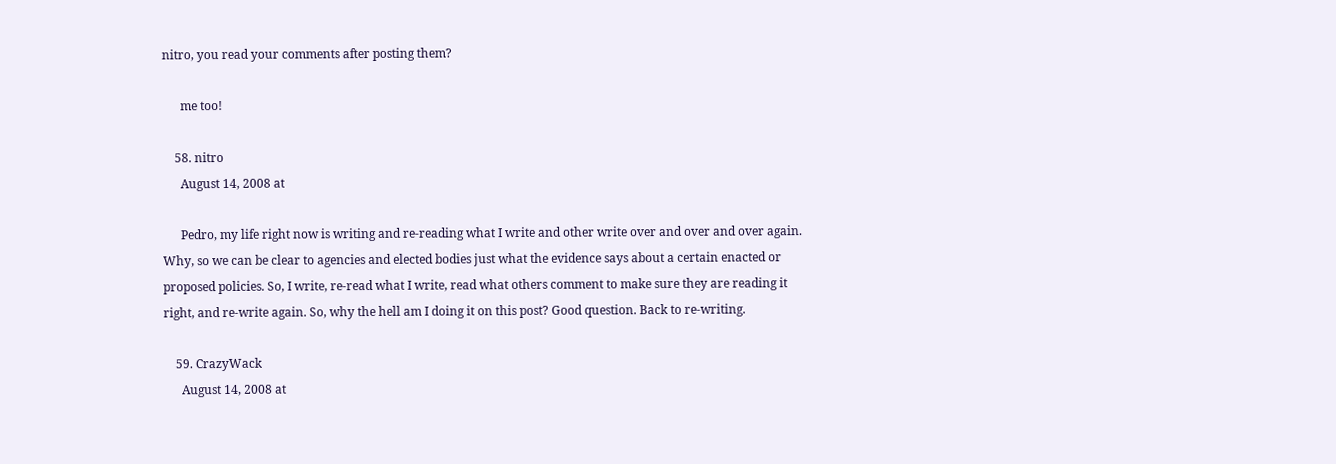nitro, you read your comments after posting them?

      me too!

    58. nitro
      August 14, 2008 at

      Pedro, my life right now is writing and re-reading what I write and other write over and over and over again. Why, so we can be clear to agencies and elected bodies just what the evidence says about a certain enacted or proposed policies. So, I write, re-read what I write, read what others comment to make sure they are reading it right, and re-write again. So, why the hell am I doing it on this post? Good question. Back to re-writing.

    59. CrazyWack
      August 14, 2008 at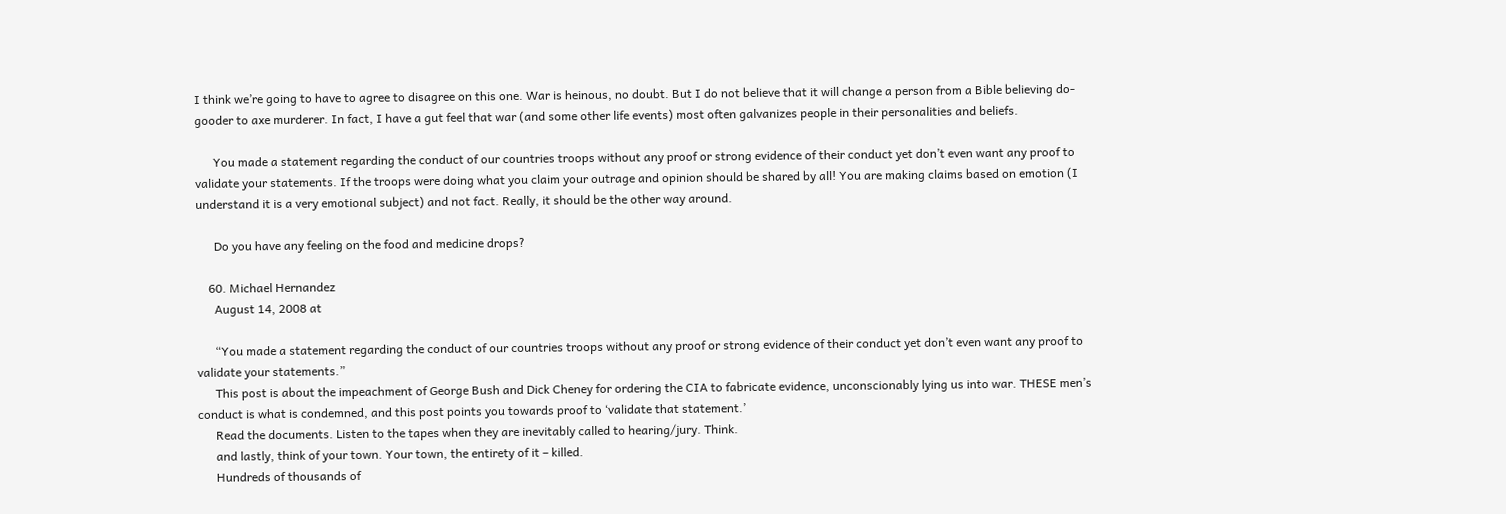I think we’re going to have to agree to disagree on this one. War is heinous, no doubt. But I do not believe that it will change a person from a Bible believing do-gooder to axe murderer. In fact, I have a gut feel that war (and some other life events) most often galvanizes people in their personalities and beliefs.

      You made a statement regarding the conduct of our countries troops without any proof or strong evidence of their conduct yet don’t even want any proof to validate your statements. If the troops were doing what you claim your outrage and opinion should be shared by all! You are making claims based on emotion (I understand it is a very emotional subject) and not fact. Really, it should be the other way around.

      Do you have any feeling on the food and medicine drops?

    60. Michael Hernandez
      August 14, 2008 at

      “You made a statement regarding the conduct of our countries troops without any proof or strong evidence of their conduct yet don’t even want any proof to validate your statements.”
      This post is about the impeachment of George Bush and Dick Cheney for ordering the CIA to fabricate evidence, unconscionably lying us into war. THESE men’s conduct is what is condemned, and this post points you towards proof to ‘validate that statement.’
      Read the documents. Listen to the tapes when they are inevitably called to hearing/jury. Think.
      and lastly, think of your town. Your town, the entirety of it – killed.
      Hundreds of thousands of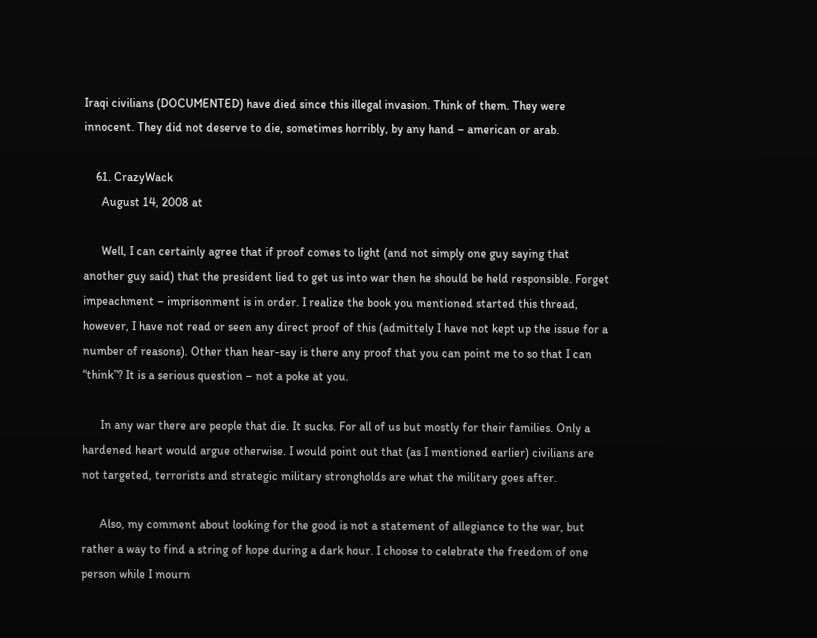Iraqi civilians (DOCUMENTED) have died since this illegal invasion. Think of them. They were innocent. They did not deserve to die, sometimes horribly, by any hand – american or arab.

    61. CrazyWack
      August 14, 2008 at

      Well, I can certainly agree that if proof comes to light (and not simply one guy saying that another guy said) that the president lied to get us into war then he should be held responsible. Forget impeachment – imprisonment is in order. I realize the book you mentioned started this thread, however, I have not read or seen any direct proof of this (admittely I have not kept up the issue for a number of reasons). Other than hear-say is there any proof that you can point me to so that I can “think”? It is a serious question – not a poke at you.

      In any war there are people that die. It sucks. For all of us but mostly for their families. Only a hardened heart would argue otherwise. I would point out that (as I mentioned earlier) civilians are not targeted, terrorists and strategic military strongholds are what the military goes after.

      Also, my comment about looking for the good is not a statement of allegiance to the war, but rather a way to find a string of hope during a dark hour. I choose to celebrate the freedom of one person while I mourn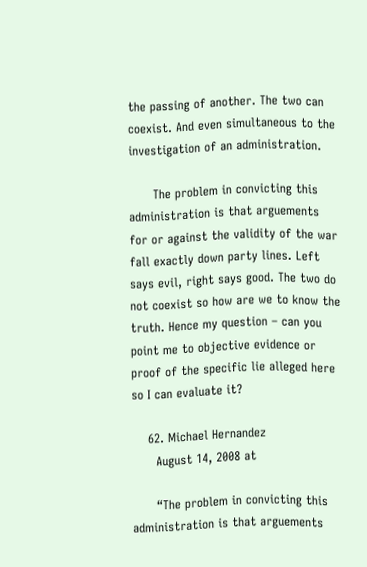the passing of another. The two can coexist. And even simultaneous to the investigation of an administration.

      The problem in convicting this administration is that arguements for or against the validity of the war fall exactly down party lines. Left says evil, right says good. The two do not coexist so how are we to know the truth. Hence my question – can you point me to objective evidence or proof of the specific lie alleged here so I can evaluate it?

    62. Michael Hernandez
      August 14, 2008 at

      “The problem in convicting this administration is that arguements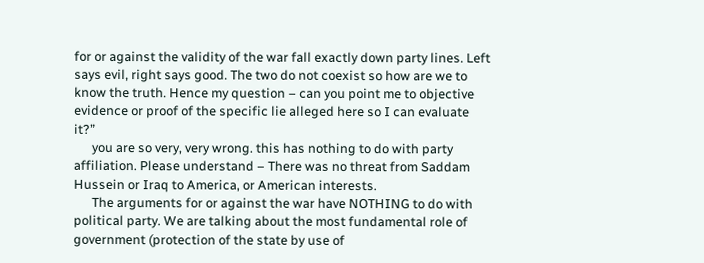for or against the validity of the war fall exactly down party lines. Left says evil, right says good. The two do not coexist so how are we to know the truth. Hence my question – can you point me to objective evidence or proof of the specific lie alleged here so I can evaluate it?”
      you are so very, very wrong. this has nothing to do with party affiliation. Please understand – There was no threat from Saddam Hussein or Iraq to America, or American interests.
      The arguments for or against the war have NOTHING to do with political party. We are talking about the most fundamental role of government (protection of the state by use of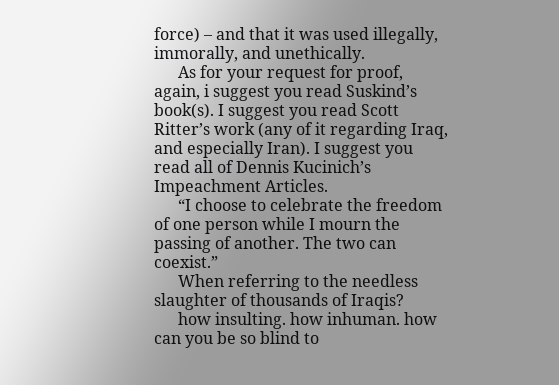force) – and that it was used illegally, immorally, and unethically.
      As for your request for proof, again, i suggest you read Suskind’s book(s). I suggest you read Scott Ritter’s work (any of it regarding Iraq, and especially Iran). I suggest you read all of Dennis Kucinich’s Impeachment Articles.
      “I choose to celebrate the freedom of one person while I mourn the passing of another. The two can coexist.”
      When referring to the needless slaughter of thousands of Iraqis?
      how insulting. how inhuman. how can you be so blind to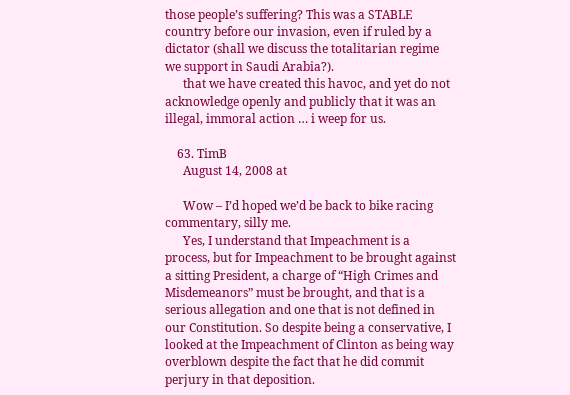those people’s suffering? This was a STABLE country before our invasion, even if ruled by a dictator (shall we discuss the totalitarian regime we support in Saudi Arabia?).
      that we have created this havoc, and yet do not acknowledge openly and publicly that it was an illegal, immoral action … i weep for us.

    63. TimB
      August 14, 2008 at

      Wow – I’d hoped we’d be back to bike racing commentary, silly me.
      Yes, I understand that Impeachment is a process, but for Impeachment to be brought against a sitting President, a charge of “High Crimes and Misdemeanors” must be brought, and that is a serious allegation and one that is not defined in our Constitution. So despite being a conservative, I looked at the Impeachment of Clinton as being way overblown despite the fact that he did commit perjury in that deposition.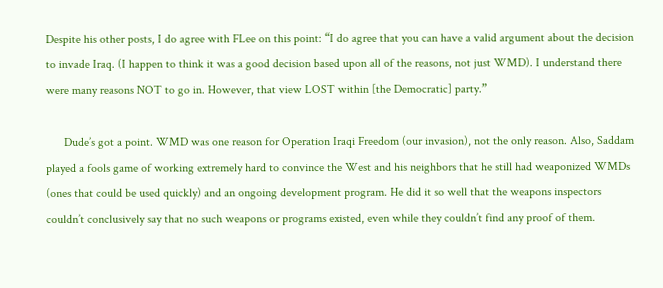Despite his other posts, I do agree with FLee on this point: “I do agree that you can have a valid argument about the decision to invade Iraq. (I happen to think it was a good decision based upon all of the reasons, not just WMD). I understand there were many reasons NOT to go in. However, that view LOST within [the Democratic] party.”

      Dude’s got a point. WMD was one reason for Operation Iraqi Freedom (our invasion), not the only reason. Also, Saddam played a fools game of working extremely hard to convince the West and his neighbors that he still had weaponized WMDs (ones that could be used quickly) and an ongoing development program. He did it so well that the weapons inspectors couldn’t conclusively say that no such weapons or programs existed, even while they couldn’t find any proof of them.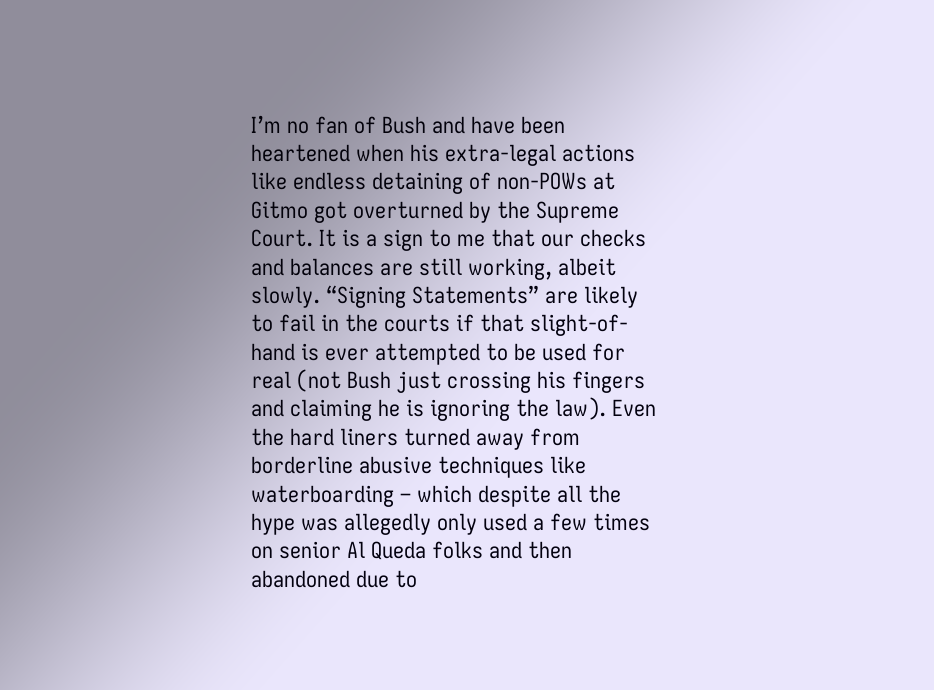I’m no fan of Bush and have been heartened when his extra-legal actions like endless detaining of non-POWs at Gitmo got overturned by the Supreme Court. It is a sign to me that our checks and balances are still working, albeit slowly. “Signing Statements” are likely to fail in the courts if that slight-of-hand is ever attempted to be used for real (not Bush just crossing his fingers and claiming he is ignoring the law). Even the hard liners turned away from borderline abusive techniques like waterboarding – which despite all the hype was allegedly only used a few times on senior Al Queda folks and then abandoned due to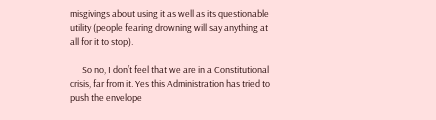misgivings about using it as well as its questionable utility (people fearing drowning will say anything at all for it to stop).

      So no, I don’t feel that we are in a Constitutional crisis, far from it. Yes this Administration has tried to push the envelope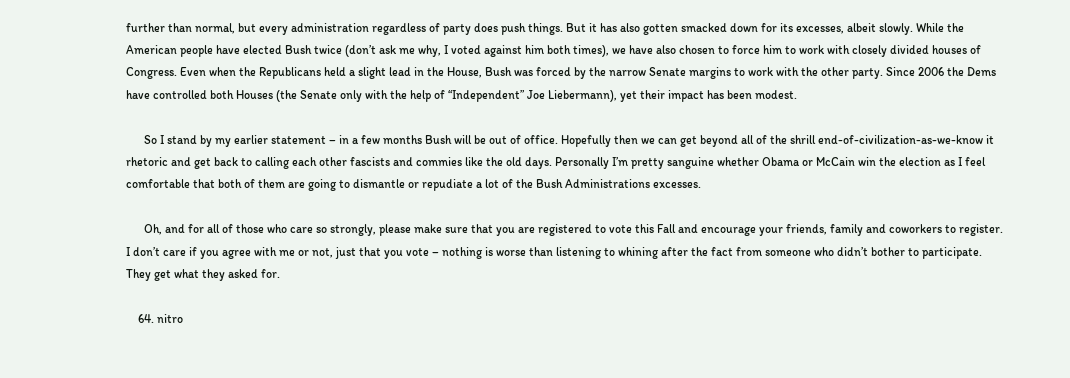further than normal, but every administration regardless of party does push things. But it has also gotten smacked down for its excesses, albeit slowly. While the American people have elected Bush twice (don’t ask me why, I voted against him both times), we have also chosen to force him to work with closely divided houses of Congress. Even when the Republicans held a slight lead in the House, Bush was forced by the narrow Senate margins to work with the other party. Since 2006 the Dems have controlled both Houses (the Senate only with the help of “Independent” Joe Liebermann), yet their impact has been modest.

      So I stand by my earlier statement – in a few months Bush will be out of office. Hopefully then we can get beyond all of the shrill end-of-civilization-as-we-know it rhetoric and get back to calling each other fascists and commies like the old days. Personally I’m pretty sanguine whether Obama or McCain win the election as I feel comfortable that both of them are going to dismantle or repudiate a lot of the Bush Administrations excesses.

      Oh, and for all of those who care so strongly, please make sure that you are registered to vote this Fall and encourage your friends, family and coworkers to register. I don’t care if you agree with me or not, just that you vote – nothing is worse than listening to whining after the fact from someone who didn’t bother to participate. They get what they asked for.

    64. nitro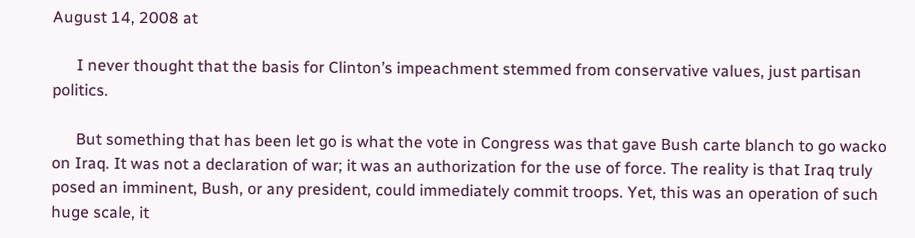August 14, 2008 at

      I never thought that the basis for Clinton’s impeachment stemmed from conservative values, just partisan politics.

      But something that has been let go is what the vote in Congress was that gave Bush carte blanch to go wacko on Iraq. It was not a declaration of war; it was an authorization for the use of force. The reality is that Iraq truly posed an imminent, Bush, or any president, could immediately commit troops. Yet, this was an operation of such huge scale, it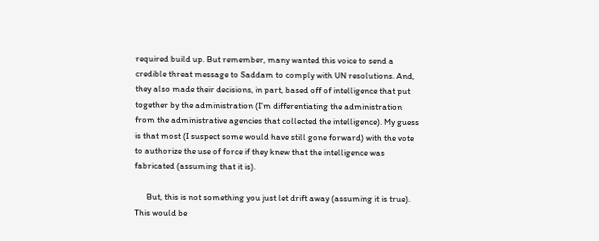required build up. But remember, many wanted this voice to send a credible threat message to Saddam to comply with UN resolutions. And, they also made their decisions, in part, based off of intelligence that put together by the administration (I’m differentiating the administration from the administrative agencies that collected the intelligence). My guess is that most (I suspect some would have still gone forward) with the vote to authorize the use of force if they knew that the intelligence was fabricated (assuming that it is).

      But, this is not something you just let drift away (assuming it is true). This would be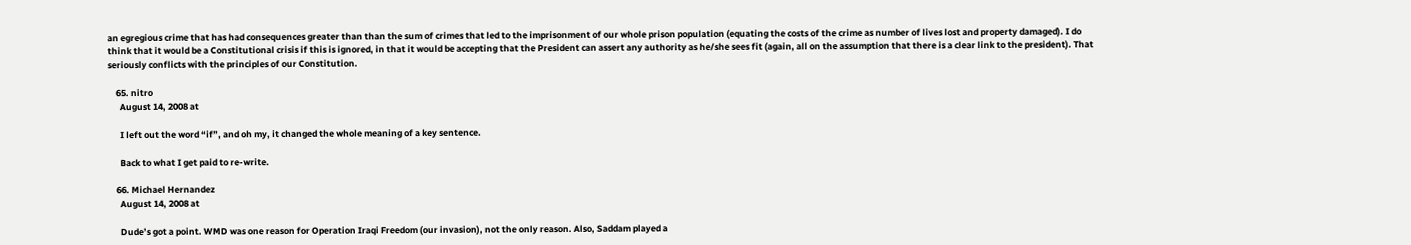an egregious crime that has had consequences greater than than the sum of crimes that led to the imprisonment of our whole prison population (equating the costs of the crime as number of lives lost and property damaged). I do think that it would be a Constitutional crisis if this is ignored, in that it would be accepting that the President can assert any authority as he/she sees fit (again, all on the assumption that there is a clear link to the president). That seriously conflicts with the principles of our Constitution.

    65. nitro
      August 14, 2008 at

      I left out the word “if”, and oh my, it changed the whole meaning of a key sentence.

      Back to what I get paid to re-write.

    66. Michael Hernandez
      August 14, 2008 at

      Dude’s got a point. WMD was one reason for Operation Iraqi Freedom (our invasion), not the only reason. Also, Saddam played a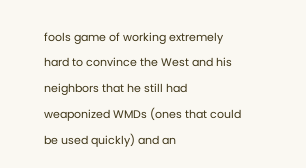fools game of working extremely hard to convince the West and his neighbors that he still had weaponized WMDs (ones that could be used quickly) and an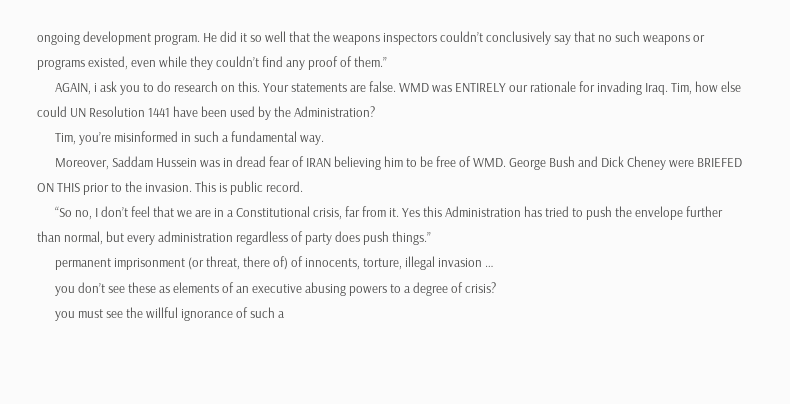ongoing development program. He did it so well that the weapons inspectors couldn’t conclusively say that no such weapons or programs existed, even while they couldn’t find any proof of them.”
      AGAIN, i ask you to do research on this. Your statements are false. WMD was ENTIRELY our rationale for invading Iraq. Tim, how else could UN Resolution 1441 have been used by the Administration?
      Tim, you’re misinformed in such a fundamental way.
      Moreover, Saddam Hussein was in dread fear of IRAN believing him to be free of WMD. George Bush and Dick Cheney were BRIEFED ON THIS prior to the invasion. This is public record.
      “So no, I don’t feel that we are in a Constitutional crisis, far from it. Yes this Administration has tried to push the envelope further than normal, but every administration regardless of party does push things.”
      permanent imprisonment (or threat, there of) of innocents, torture, illegal invasion …
      you don’t see these as elements of an executive abusing powers to a degree of crisis?
      you must see the willful ignorance of such a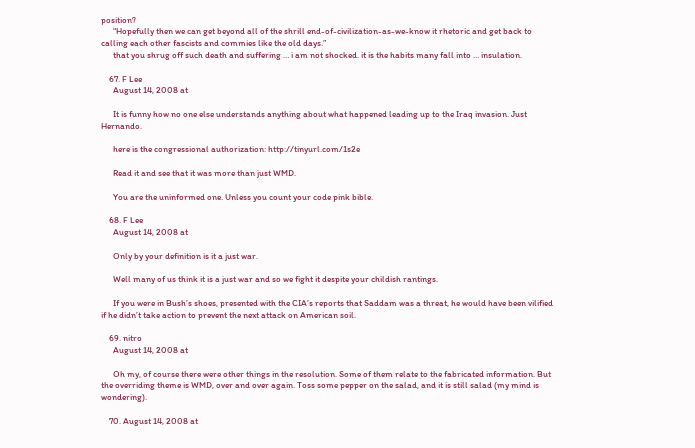position?
      “Hopefully then we can get beyond all of the shrill end-of-civilization-as-we-know it rhetoric and get back to calling each other fascists and commies like the old days.”
      that you shrug off such death and suffering … i am not shocked. it is the habits many fall into … insulation.

    67. F Lee
      August 14, 2008 at

      It is funny how no one else understands anything about what happened leading up to the Iraq invasion. Just Hernando.

      here is the congressional authorization: http://tinyurl.com/1s2e

      Read it and see that it was more than just WMD.

      You are the uninformed one. Unless you count your code pink bible.

    68. F Lee
      August 14, 2008 at

      Only by your definition is it a just war.

      Well many of us think it is a just war and so we fight it despite your childish rantings.

      If you were in Bush’s shoes, presented with the CIA’s reports that Saddam was a threat, he would have been vilified if he didn’t take action to prevent the next attack on American soil.

    69. nitro
      August 14, 2008 at

      Oh my, of course there were other things in the resolution. Some of them relate to the fabricated information. But the overriding theme is WMD, over and over again. Toss some pepper on the salad, and it is still salad (my mind is wondering).

    70. August 14, 2008 at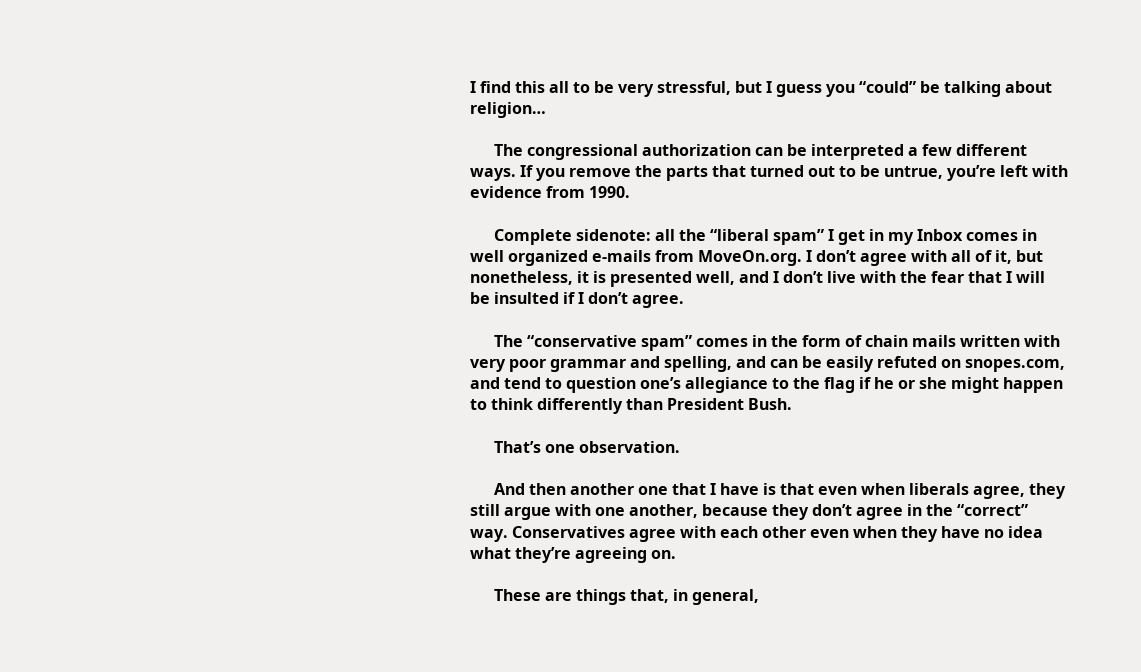I find this all to be very stressful, but I guess you “could” be talking about religion…

      The congressional authorization can be interpreted a few different ways. If you remove the parts that turned out to be untrue, you’re left with evidence from 1990.

      Complete sidenote: all the “liberal spam” I get in my Inbox comes in well organized e-mails from MoveOn.org. I don’t agree with all of it, but nonetheless, it is presented well, and I don’t live with the fear that I will be insulted if I don’t agree.

      The “conservative spam” comes in the form of chain mails written with very poor grammar and spelling, and can be easily refuted on snopes.com, and tend to question one’s allegiance to the flag if he or she might happen to think differently than President Bush.

      That’s one observation.

      And then another one that I have is that even when liberals agree, they still argue with one another, because they don’t agree in the “correct” way. Conservatives agree with each other even when they have no idea what they’re agreeing on.

      These are things that, in general,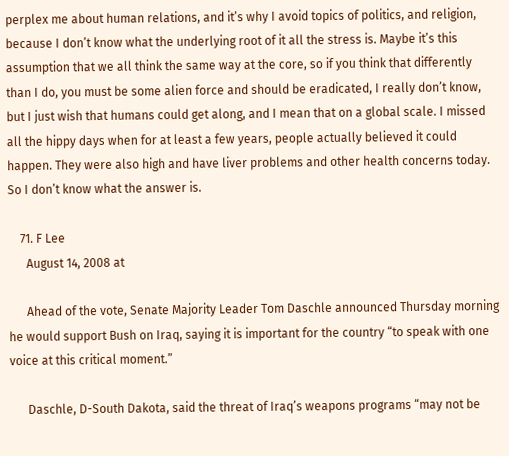perplex me about human relations, and it’s why I avoid topics of politics, and religion, because I don’t know what the underlying root of it all the stress is. Maybe it’s this assumption that we all think the same way at the core, so if you think that differently than I do, you must be some alien force and should be eradicated, I really don’t know, but I just wish that humans could get along, and I mean that on a global scale. I missed all the hippy days when for at least a few years, people actually believed it could happen. They were also high and have liver problems and other health concerns today. So I don’t know what the answer is.

    71. F Lee
      August 14, 2008 at

      Ahead of the vote, Senate Majority Leader Tom Daschle announced Thursday morning he would support Bush on Iraq, saying it is important for the country “to speak with one voice at this critical moment.”

      Daschle, D-South Dakota, said the threat of Iraq’s weapons programs “may not be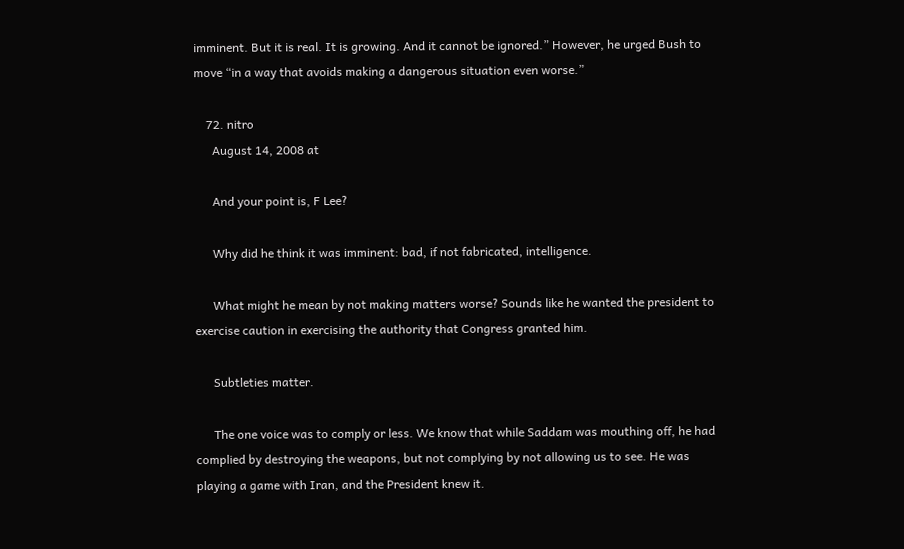imminent. But it is real. It is growing. And it cannot be ignored.” However, he urged Bush to move “in a way that avoids making a dangerous situation even worse.”

    72. nitro
      August 14, 2008 at

      And your point is, F Lee?

      Why did he think it was imminent: bad, if not fabricated, intelligence.

      What might he mean by not making matters worse? Sounds like he wanted the president to exercise caution in exercising the authority that Congress granted him.

      Subtleties matter.

      The one voice was to comply or less. We know that while Saddam was mouthing off, he had complied by destroying the weapons, but not complying by not allowing us to see. He was playing a game with Iran, and the President knew it.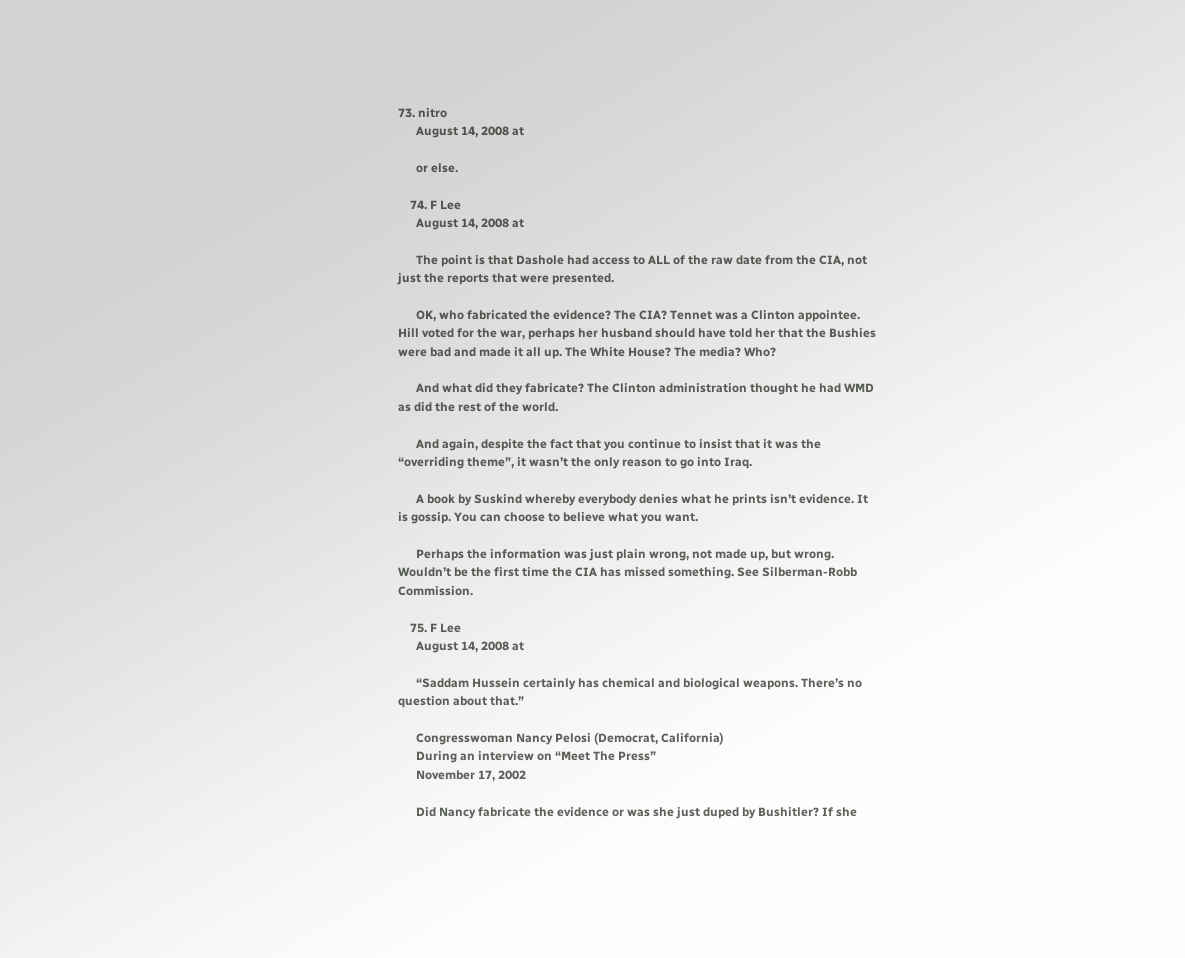73. nitro
      August 14, 2008 at

      or else.

    74. F Lee
      August 14, 2008 at

      The point is that Dashole had access to ALL of the raw date from the CIA, not just the reports that were presented.

      OK, who fabricated the evidence? The CIA? Tennet was a Clinton appointee. Hill voted for the war, perhaps her husband should have told her that the Bushies were bad and made it all up. The White House? The media? Who?

      And what did they fabricate? The Clinton administration thought he had WMD as did the rest of the world.

      And again, despite the fact that you continue to insist that it was the “overriding theme”, it wasn’t the only reason to go into Iraq.

      A book by Suskind whereby everybody denies what he prints isn’t evidence. It is gossip. You can choose to believe what you want.

      Perhaps the information was just plain wrong, not made up, but wrong. Wouldn’t be the first time the CIA has missed something. See Silberman-Robb Commission.

    75. F Lee
      August 14, 2008 at

      “Saddam Hussein certainly has chemical and biological weapons. There’s no question about that.”

      Congresswoman Nancy Pelosi (Democrat, California)
      During an interview on “Meet The Press”
      November 17, 2002

      Did Nancy fabricate the evidence or was she just duped by Bushitler? If she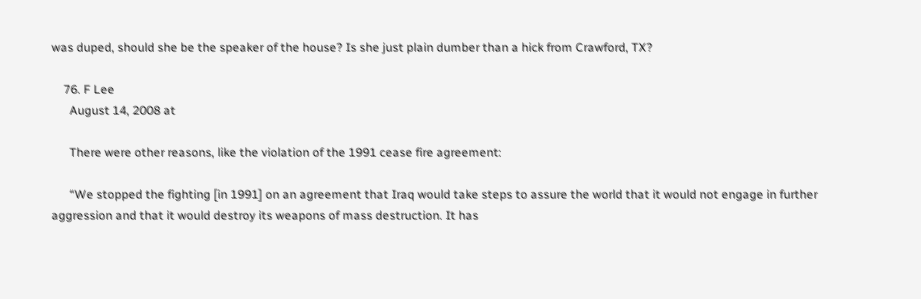was duped, should she be the speaker of the house? Is she just plain dumber than a hick from Crawford, TX?

    76. F Lee
      August 14, 2008 at

      There were other reasons, like the violation of the 1991 cease fire agreement:

      “We stopped the fighting [in 1991] on an agreement that Iraq would take steps to assure the world that it would not engage in further aggression and that it would destroy its weapons of mass destruction. It has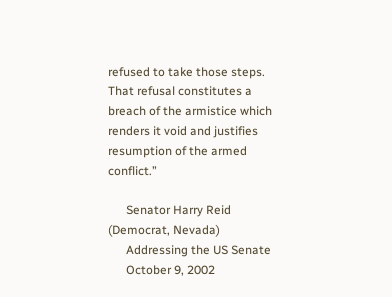refused to take those steps. That refusal constitutes a breach of the armistice which renders it void and justifies resumption of the armed conflict.”

      Senator Harry Reid (Democrat, Nevada)
      Addressing the US Senate
      October 9, 2002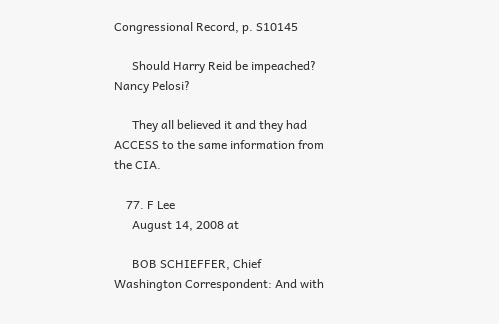Congressional Record, p. S10145

      Should Harry Reid be impeached? Nancy Pelosi?

      They all believed it and they had ACCESS to the same information from the CIA.

    77. F Lee
      August 14, 2008 at

      BOB SCHIEFFER, Chief Washington Correspondent: And with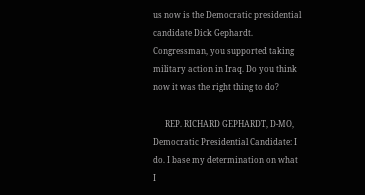us now is the Democratic presidential candidate Dick Gephardt. Congressman, you supported taking military action in Iraq. Do you think now it was the right thing to do?

      REP. RICHARD GEPHARDT, D-MO, Democratic Presidential Candidate: I do. I base my determination on what I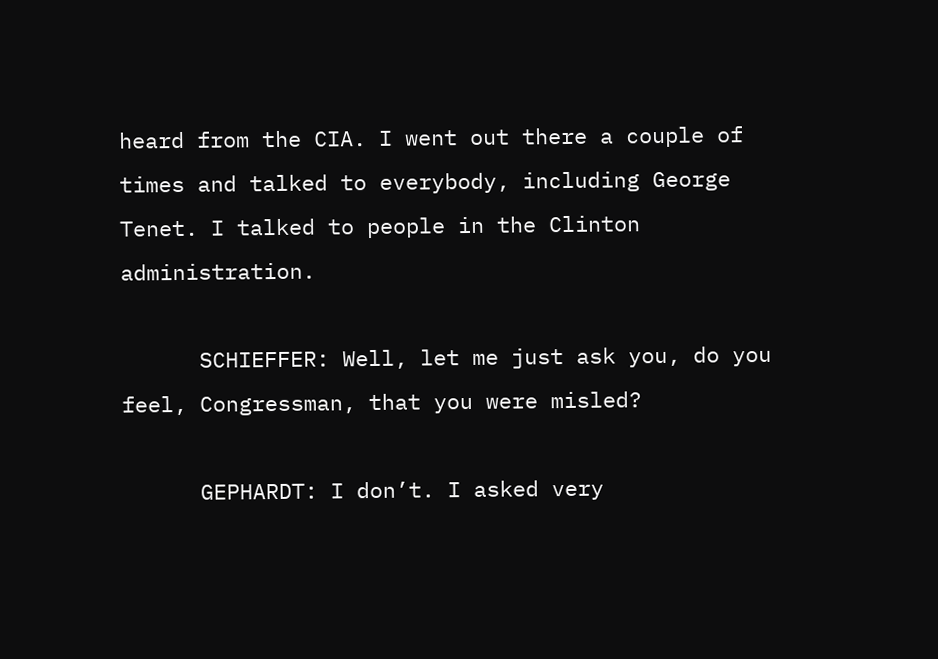heard from the CIA. I went out there a couple of times and talked to everybody, including George Tenet. I talked to people in the Clinton administration.

      SCHIEFFER: Well, let me just ask you, do you feel, Congressman, that you were misled?

      GEPHARDT: I don’t. I asked very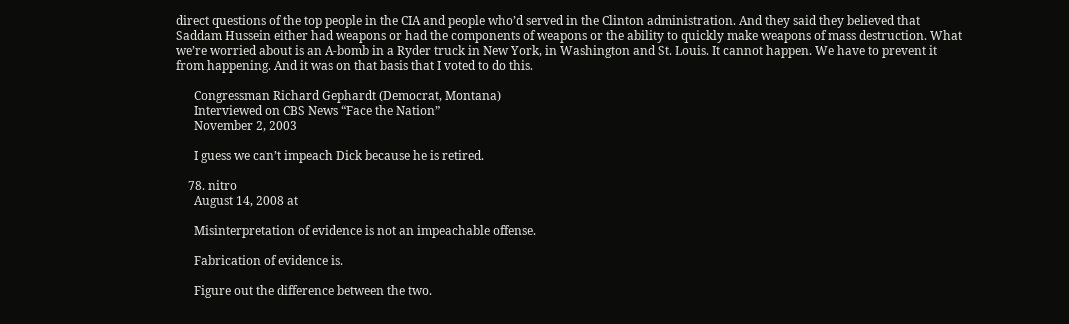direct questions of the top people in the CIA and people who’d served in the Clinton administration. And they said they believed that Saddam Hussein either had weapons or had the components of weapons or the ability to quickly make weapons of mass destruction. What we’re worried about is an A-bomb in a Ryder truck in New York, in Washington and St. Louis. It cannot happen. We have to prevent it from happening. And it was on that basis that I voted to do this.

      Congressman Richard Gephardt (Democrat, Montana)
      Interviewed on CBS News “Face the Nation”
      November 2, 2003

      I guess we can’t impeach Dick because he is retired.

    78. nitro
      August 14, 2008 at

      Misinterpretation of evidence is not an impeachable offense.

      Fabrication of evidence is.

      Figure out the difference between the two.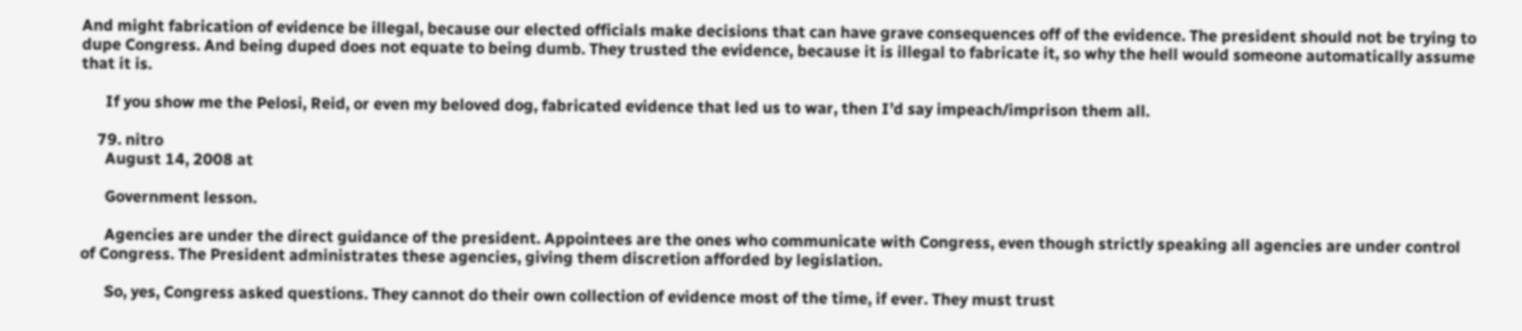And might fabrication of evidence be illegal, because our elected officials make decisions that can have grave consequences off of the evidence. The president should not be trying to dupe Congress. And being duped does not equate to being dumb. They trusted the evidence, because it is illegal to fabricate it, so why the hell would someone automatically assume that it is.

      If you show me the Pelosi, Reid, or even my beloved dog, fabricated evidence that led us to war, then I’d say impeach/imprison them all.

    79. nitro
      August 14, 2008 at

      Government lesson.

      Agencies are under the direct guidance of the president. Appointees are the ones who communicate with Congress, even though strictly speaking all agencies are under control of Congress. The President administrates these agencies, giving them discretion afforded by legislation.

      So, yes, Congress asked questions. They cannot do their own collection of evidence most of the time, if ever. They must trust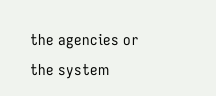the agencies or the system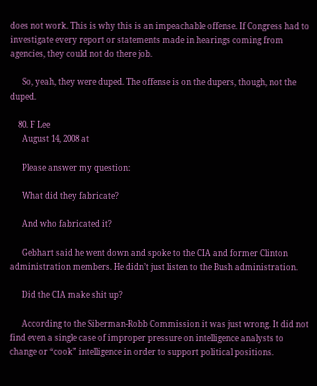does not work. This is why this is an impeachable offense. If Congress had to investigate every report or statements made in hearings coming from agencies, they could not do there job.

      So, yeah, they were duped. The offense is on the dupers, though, not the duped.

    80. F Lee
      August 14, 2008 at

      Please answer my question:

      What did they fabricate?

      And who fabricated it?

      Gebhart said he went down and spoke to the CIA and former Clinton administration members. He didn’t just listen to the Bush administration.

      Did the CIA make shit up?

      According to the Siberman-Robb Commission it was just wrong. It did not find even a single case of improper pressure on intelligence analysts to change or “cook” intelligence in order to support political positions.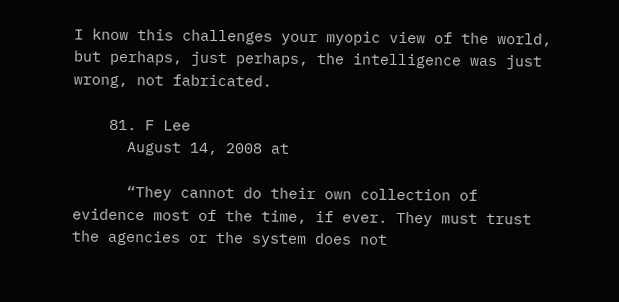I know this challenges your myopic view of the world, but perhaps, just perhaps, the intelligence was just wrong, not fabricated.

    81. F Lee
      August 14, 2008 at

      “They cannot do their own collection of evidence most of the time, if ever. They must trust the agencies or the system does not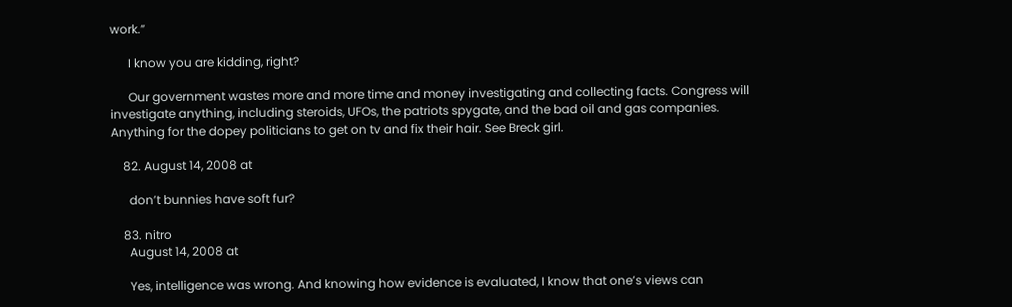work.”

      I know you are kidding, right?

      Our government wastes more and more time and money investigating and collecting facts. Congress will investigate anything, including steroids, UFOs, the patriots spygate, and the bad oil and gas companies. Anything for the dopey politicians to get on tv and fix their hair. See Breck girl.

    82. August 14, 2008 at

      don’t bunnies have soft fur?

    83. nitro
      August 14, 2008 at

      Yes, intelligence was wrong. And knowing how evidence is evaluated, I know that one’s views can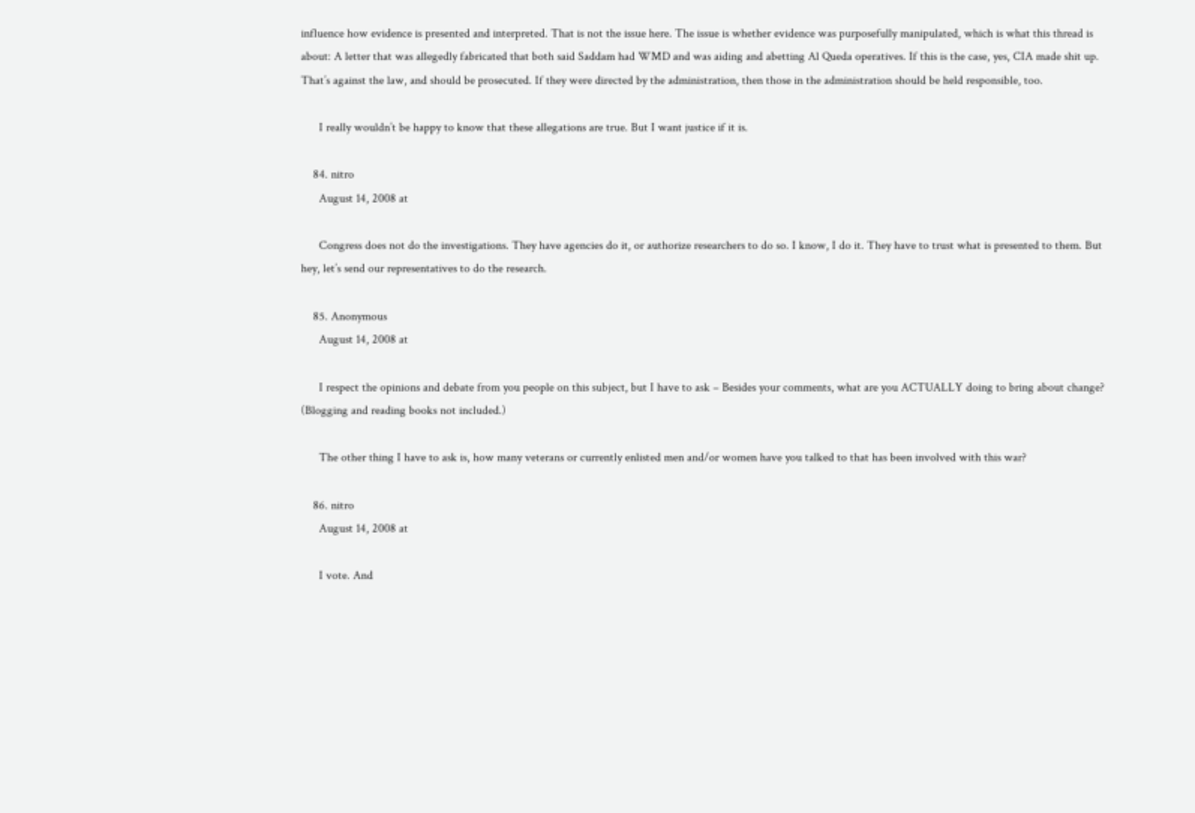influence how evidence is presented and interpreted. That is not the issue here. The issue is whether evidence was purposefully manipulated, which is what this thread is about: A letter that was allegedly fabricated that both said Saddam had WMD and was aiding and abetting Al Queda operatives. If this is the case, yes, CIA made shit up. That’s against the law, and should be prosecuted. If they were directed by the administration, then those in the administration should be held responsible, too.

      I really wouldn’t be happy to know that these allegations are true. But I want justice if it is.

    84. nitro
      August 14, 2008 at

      Congress does not do the investigations. They have agencies do it, or authorize researchers to do so. I know, I do it. They have to trust what is presented to them. But hey, let’s send our representatives to do the research.

    85. Anonymous
      August 14, 2008 at

      I respect the opinions and debate from you people on this subject, but I have to ask – Besides your comments, what are you ACTUALLY doing to bring about change? (Blogging and reading books not included.)

      The other thing I have to ask is, how many veterans or currently enlisted men and/or women have you talked to that has been involved with this war?

    86. nitro
      August 14, 2008 at

      I vote. And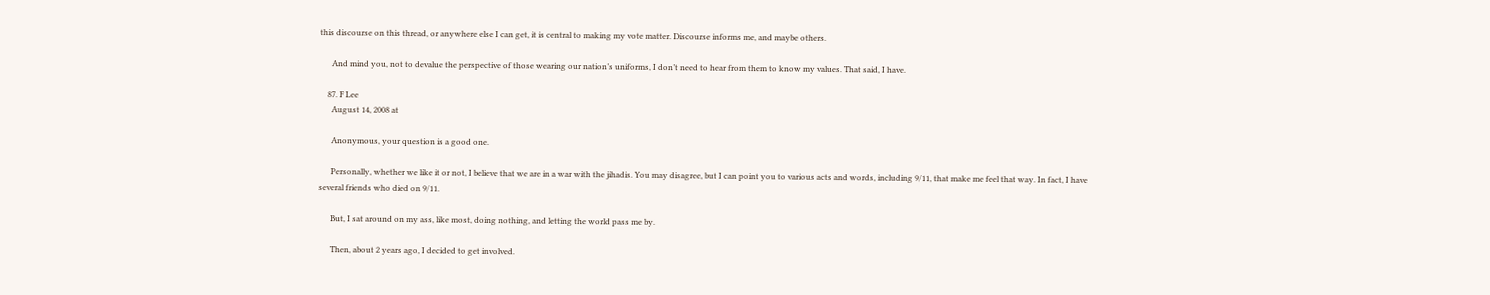this discourse on this thread, or anywhere else I can get, it is central to making my vote matter. Discourse informs me, and maybe others.

      And mind you, not to devalue the perspective of those wearing our nation’s uniforms, I don’t need to hear from them to know my values. That said, I have.

    87. F Lee
      August 14, 2008 at

      Anonymous, your question is a good one.

      Personally, whether we like it or not, I believe that we are in a war with the jihadis. You may disagree, but I can point you to various acts and words, including 9/11, that make me feel that way. In fact, I have several friends who died on 9/11.

      But, I sat around on my ass, like most, doing nothing, and letting the world pass me by.

      Then, about 2 years ago, I decided to get involved.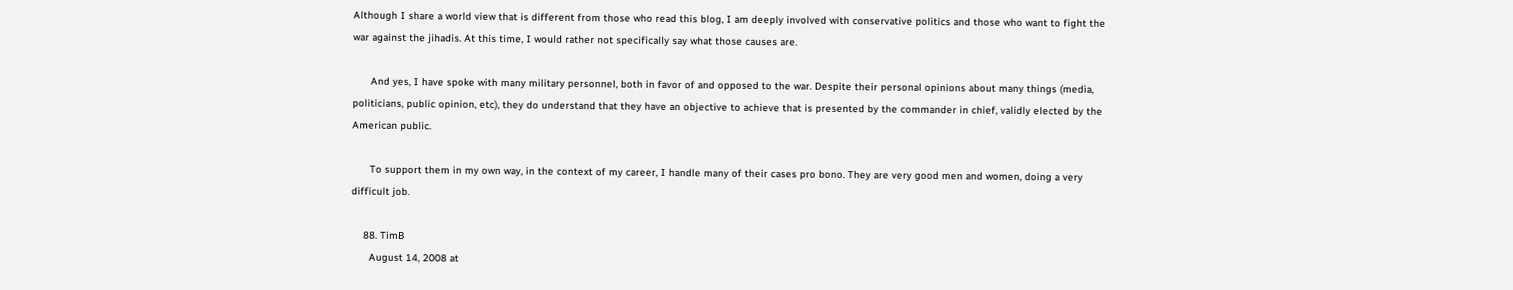Although I share a world view that is different from those who read this blog, I am deeply involved with conservative politics and those who want to fight the war against the jihadis. At this time, I would rather not specifically say what those causes are.

      And yes, I have spoke with many military personnel, both in favor of and opposed to the war. Despite their personal opinions about many things (media, politicians, public opinion, etc), they do understand that they have an objective to achieve that is presented by the commander in chief, validly elected by the American public.

      To support them in my own way, in the context of my career, I handle many of their cases pro bono. They are very good men and women, doing a very difficult job.

    88. TimB
      August 14, 2008 at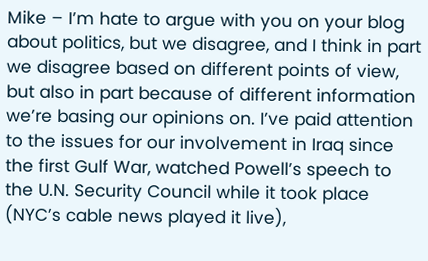Mike – I’m hate to argue with you on your blog about politics, but we disagree, and I think in part we disagree based on different points of view, but also in part because of different information we’re basing our opinions on. I’ve paid attention to the issues for our involvement in Iraq since the first Gulf War, watched Powell’s speech to the U.N. Security Council while it took place (NYC’s cable news played it live),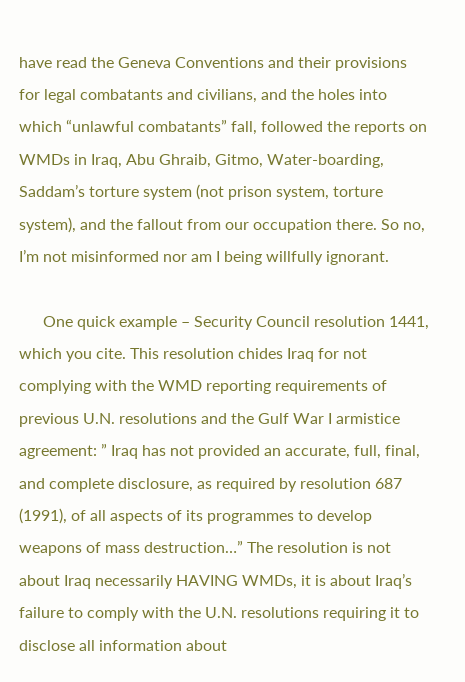have read the Geneva Conventions and their provisions for legal combatants and civilians, and the holes into which “unlawful combatants” fall, followed the reports on WMDs in Iraq, Abu Ghraib, Gitmo, Water-boarding, Saddam’s torture system (not prison system, torture system), and the fallout from our occupation there. So no, I’m not misinformed nor am I being willfully ignorant.

      One quick example – Security Council resolution 1441, which you cite. This resolution chides Iraq for not complying with the WMD reporting requirements of previous U.N. resolutions and the Gulf War I armistice agreement: ” Iraq has not provided an accurate, full, final, and complete disclosure, as required by resolution 687 (1991), of all aspects of its programmes to develop weapons of mass destruction…” The resolution is not about Iraq necessarily HAVING WMDs, it is about Iraq’s failure to comply with the U.N. resolutions requiring it to disclose all information about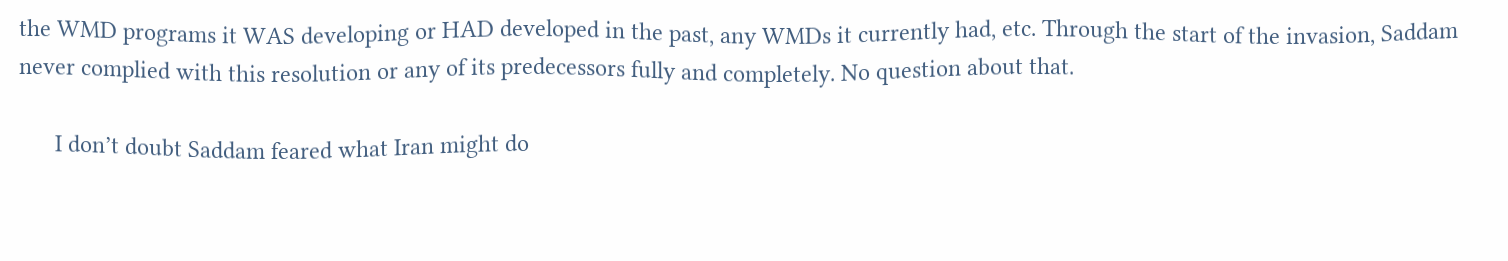the WMD programs it WAS developing or HAD developed in the past, any WMDs it currently had, etc. Through the start of the invasion, Saddam never complied with this resolution or any of its predecessors fully and completely. No question about that.

      I don’t doubt Saddam feared what Iran might do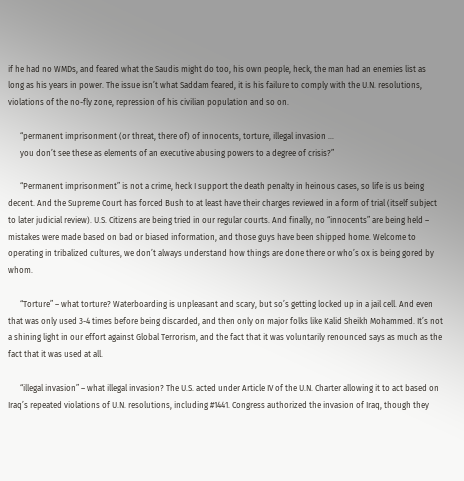if he had no WMDs, and feared what the Saudis might do too, his own people, heck, the man had an enemies list as long as his years in power. The issue isn’t what Saddam feared, it is his failure to comply with the U.N. resolutions, violations of the no-fly zone, repression of his civilian population and so on.

      “permanent imprisonment (or threat, there of) of innocents, torture, illegal invasion …
      you don’t see these as elements of an executive abusing powers to a degree of crisis?”

      “Permanent imprisonment” is not a crime, heck I support the death penalty in heinous cases, so life is us being decent. And the Supreme Court has forced Bush to at least have their charges reviewed in a form of trial (itself subject to later judicial review). U.S. Citizens are being tried in our regular courts. And finally, no “innocents” are being held – mistakes were made based on bad or biased information, and those guys have been shipped home. Welcome to operating in tribalized cultures, we don’t always understand how things are done there or who’s ox is being gored by whom.

      “Torture” – what torture? Waterboarding is unpleasant and scary, but so’s getting locked up in a jail cell. And even that was only used 3-4 times before being discarded, and then only on major folks like Kalid Sheikh Mohammed. It’s not a shining light in our effort against Global Terrorism, and the fact that it was voluntarily renounced says as much as the fact that it was used at all.

      “illegal invasion” – what illegal invasion? The U.S. acted under Article IV of the U.N. Charter allowing it to act based on Iraq’s repeated violations of U.N. resolutions, including #1441. Congress authorized the invasion of Iraq, though they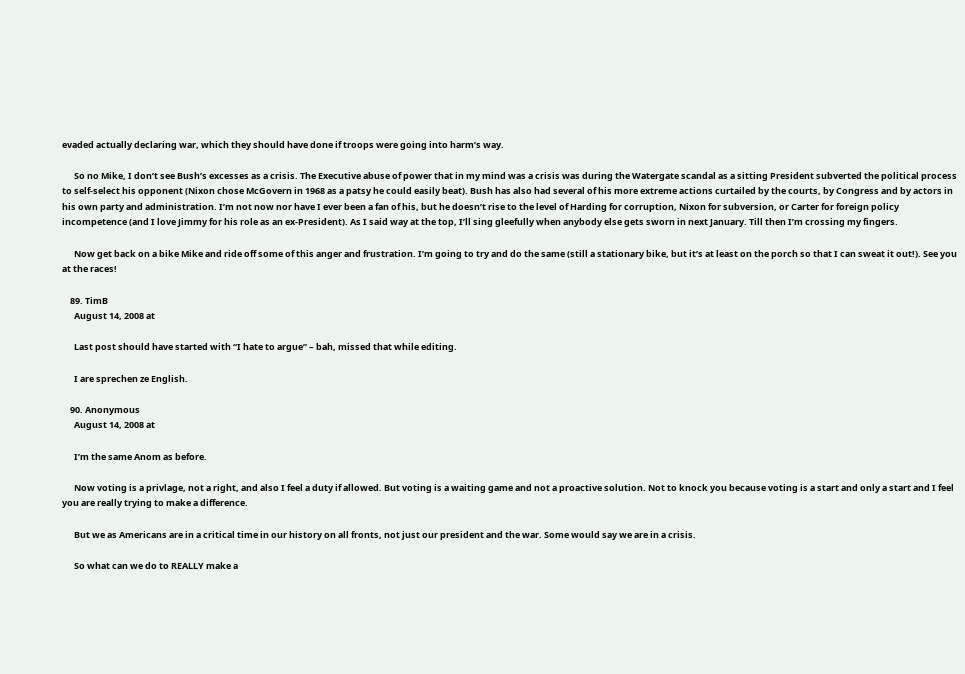evaded actually declaring war, which they should have done if troops were going into harm’s way.

      So no Mike, I don’t see Bush’s excesses as a crisis. The Executive abuse of power that in my mind was a crisis was during the Watergate scandal as a sitting President subverted the political process to self-select his opponent (Nixon chose McGovern in 1968 as a patsy he could easily beat). Bush has also had several of his more extreme actions curtailed by the courts, by Congress and by actors in his own party and administration. I’m not now nor have I ever been a fan of his, but he doesn’t rise to the level of Harding for corruption, Nixon for subversion, or Carter for foreign policy incompetence (and I love Jimmy for his role as an ex-President). As I said way at the top, I’ll sing gleefully when anybody else gets sworn in next January. Till then I’m crossing my fingers.

      Now get back on a bike Mike and ride off some of this anger and frustration. I’m going to try and do the same (still a stationary bike, but it’s at least on the porch so that I can sweat it out!). See you at the races!

    89. TimB
      August 14, 2008 at

      Last post should have started with “I hate to argue” – bah, missed that while editing.

      I are sprechen ze English.

    90. Anonymous
      August 14, 2008 at

      I’m the same Anom as before.

      Now voting is a privlage, not a right, and also I feel a duty if allowed. But voting is a waiting game and not a proactive solution. Not to knock you because voting is a start and only a start and I feel you are really trying to make a difference.

      But we as Americans are in a critical time in our history on all fronts, not just our president and the war. Some would say we are in a crisis.

      So what can we do to REALLY make a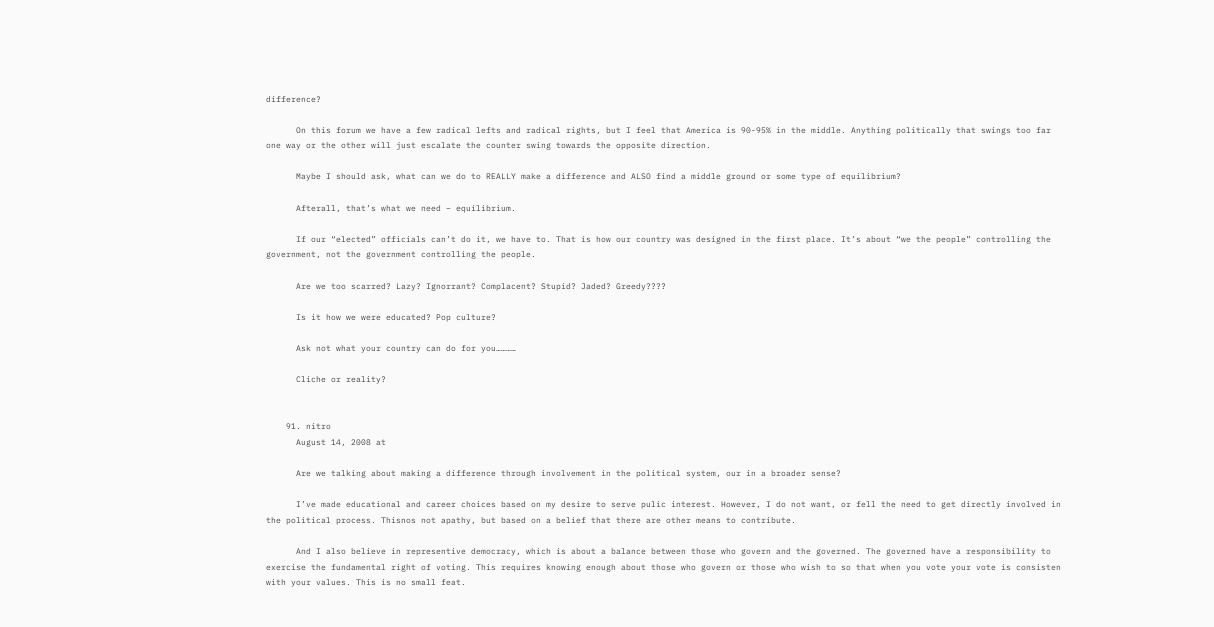difference?

      On this forum we have a few radical lefts and radical rights, but I feel that America is 90-95% in the middle. Anything politically that swings too far one way or the other will just escalate the counter swing towards the opposite direction.

      Maybe I should ask, what can we do to REALLY make a difference and ALSO find a middle ground or some type of equilibrium?

      Afterall, that’s what we need – equilibrium.

      If our “elected” officials can’t do it, we have to. That is how our country was designed in the first place. It’s about “we the people” controlling the government, not the government controlling the people.

      Are we too scarred? Lazy? Ignorrant? Complacent? Stupid? Jaded? Greedy????

      Is it how we were educated? Pop culture?

      Ask not what your country can do for you…………

      Cliche or reality?


    91. nitro
      August 14, 2008 at

      Are we talking about making a difference through involvement in the political system, our in a broader sense?

      I’ve made educational and career choices based on my desire to serve pulic interest. However, I do not want, or fell the need to get directly involved in the political process. Thisnos not apathy, but based on a belief that there are other means to contribute.

      And I also believe in representive democracy, which is about a balance between those who govern and the governed. The governed have a responsibility to exercise the fundamental right of voting. This requires knowing enough about those who govern or those who wish to so that when you vote your vote is consisten with your values. This is no small feat.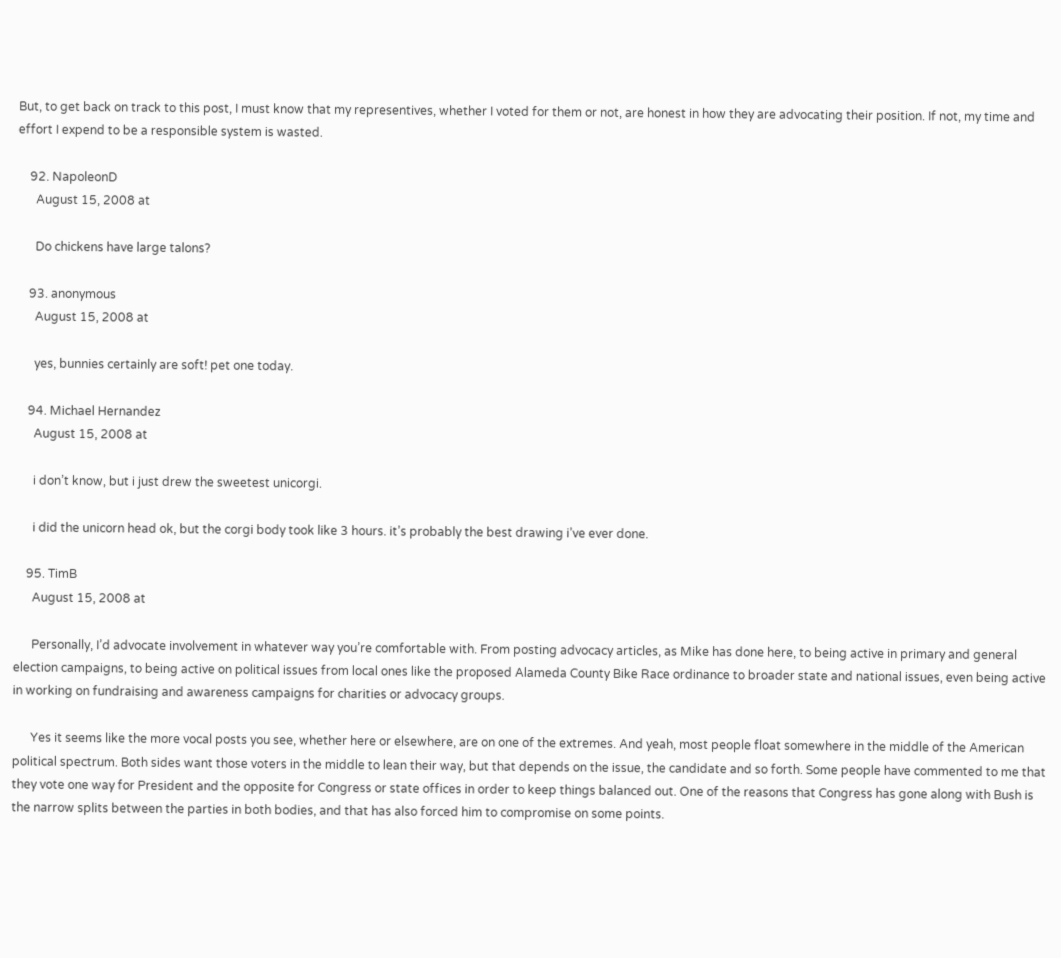But, to get back on track to this post, I must know that my representives, whether I voted for them or not, are honest in how they are advocating their position. If not, my time and effort I expend to be a responsible system is wasted.

    92. NapoleonD
      August 15, 2008 at

      Do chickens have large talons?

    93. anonymous
      August 15, 2008 at

      yes, bunnies certainly are soft! pet one today.

    94. Michael Hernandez
      August 15, 2008 at

      i don’t know, but i just drew the sweetest unicorgi.

      i did the unicorn head ok, but the corgi body took like 3 hours. it’s probably the best drawing i’ve ever done.

    95. TimB
      August 15, 2008 at

      Personally, I’d advocate involvement in whatever way you’re comfortable with. From posting advocacy articles, as Mike has done here, to being active in primary and general election campaigns, to being active on political issues from local ones like the proposed Alameda County Bike Race ordinance to broader state and national issues, even being active in working on fundraising and awareness campaigns for charities or advocacy groups.

      Yes it seems like the more vocal posts you see, whether here or elsewhere, are on one of the extremes. And yeah, most people float somewhere in the middle of the American political spectrum. Both sides want those voters in the middle to lean their way, but that depends on the issue, the candidate and so forth. Some people have commented to me that they vote one way for President and the opposite for Congress or state offices in order to keep things balanced out. One of the reasons that Congress has gone along with Bush is the narrow splits between the parties in both bodies, and that has also forced him to compromise on some points.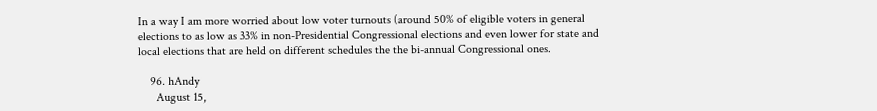In a way I am more worried about low voter turnouts (around 50% of eligible voters in general elections to as low as 33% in non-Presidential Congressional elections and even lower for state and local elections that are held on different schedules the the bi-annual Congressional ones.

    96. hAndy
      August 15,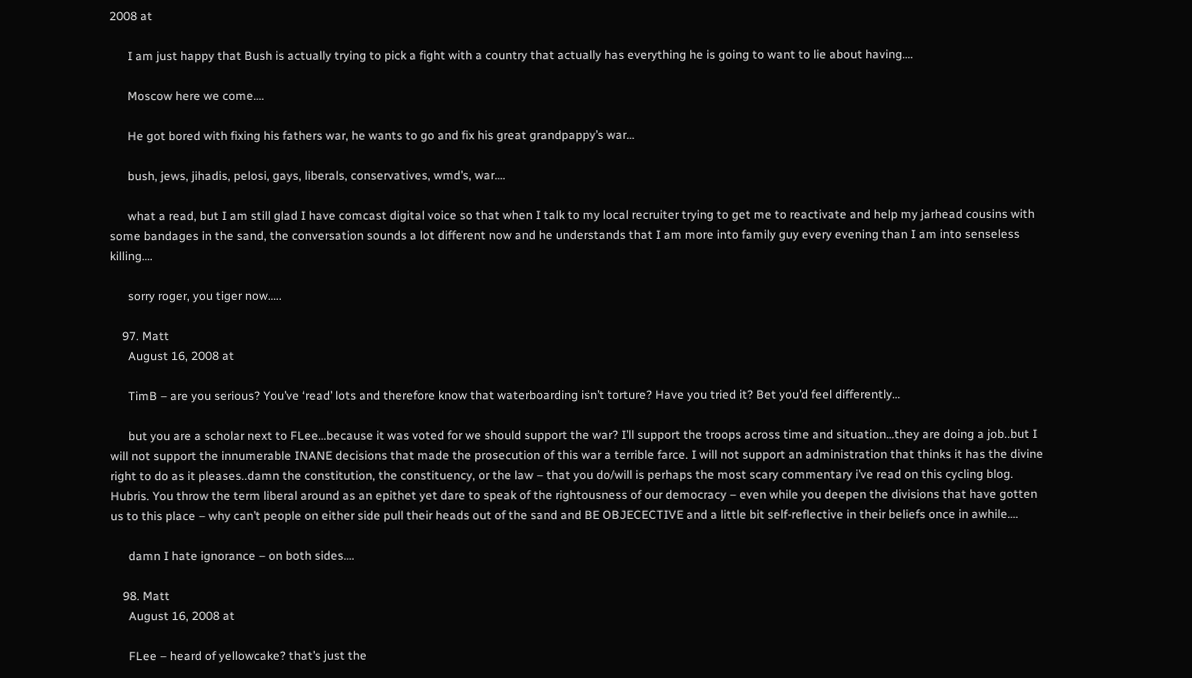2008 at

      I am just happy that Bush is actually trying to pick a fight with a country that actually has everything he is going to want to lie about having….

      Moscow here we come….

      He got bored with fixing his fathers war, he wants to go and fix his great grandpappy’s war…

      bush, jews, jihadis, pelosi, gays, liberals, conservatives, wmd’s, war….

      what a read, but I am still glad I have comcast digital voice so that when I talk to my local recruiter trying to get me to reactivate and help my jarhead cousins with some bandages in the sand, the conversation sounds a lot different now and he understands that I am more into family guy every evening than I am into senseless killing….

      sorry roger, you tiger now…..

    97. Matt
      August 16, 2008 at

      TimB – are you serious? You’ve ‘read’ lots and therefore know that waterboarding isn’t torture? Have you tried it? Bet you’d feel differently…

      but you are a scholar next to FLee…because it was voted for we should support the war? I’ll support the troops across time and situation…they are doing a job..but I will not support the innumerable INANE decisions that made the prosecution of this war a terrible farce. I will not support an administration that thinks it has the divine right to do as it pleases..damn the constitution, the constituency, or the law – that you do/will is perhaps the most scary commentary i’ve read on this cycling blog. Hubris. You throw the term liberal around as an epithet yet dare to speak of the rightousness of our democracy – even while you deepen the divisions that have gotten us to this place – why can’t people on either side pull their heads out of the sand and BE OBJECECTIVE and a little bit self-reflective in their beliefs once in awhile….

      damn I hate ignorance – on both sides….

    98. Matt
      August 16, 2008 at

      FLee – heard of yellowcake? that’s just the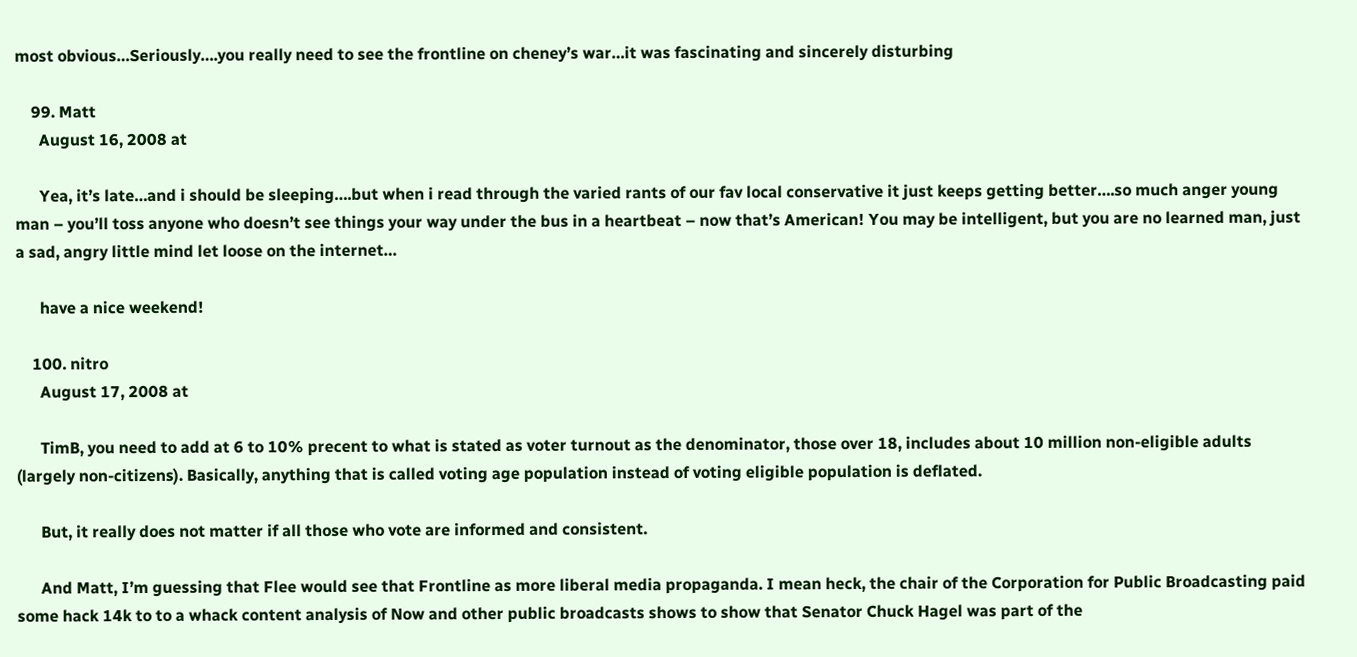most obvious…Seriously….you really need to see the frontline on cheney’s war…it was fascinating and sincerely disturbing

    99. Matt
      August 16, 2008 at

      Yea, it’s late…and i should be sleeping….but when i read through the varied rants of our fav local conservative it just keeps getting better….so much anger young man – you’ll toss anyone who doesn’t see things your way under the bus in a heartbeat – now that’s American! You may be intelligent, but you are no learned man, just a sad, angry little mind let loose on the internet…

      have a nice weekend!

    100. nitro
      August 17, 2008 at

      TimB, you need to add at 6 to 10% precent to what is stated as voter turnout as the denominator, those over 18, includes about 10 million non-eligible adults (largely non-citizens). Basically, anything that is called voting age population instead of voting eligible population is deflated.

      But, it really does not matter if all those who vote are informed and consistent.

      And Matt, I’m guessing that Flee would see that Frontline as more liberal media propaganda. I mean heck, the chair of the Corporation for Public Broadcasting paid some hack 14k to to a whack content analysis of Now and other public broadcasts shows to show that Senator Chuck Hagel was part of the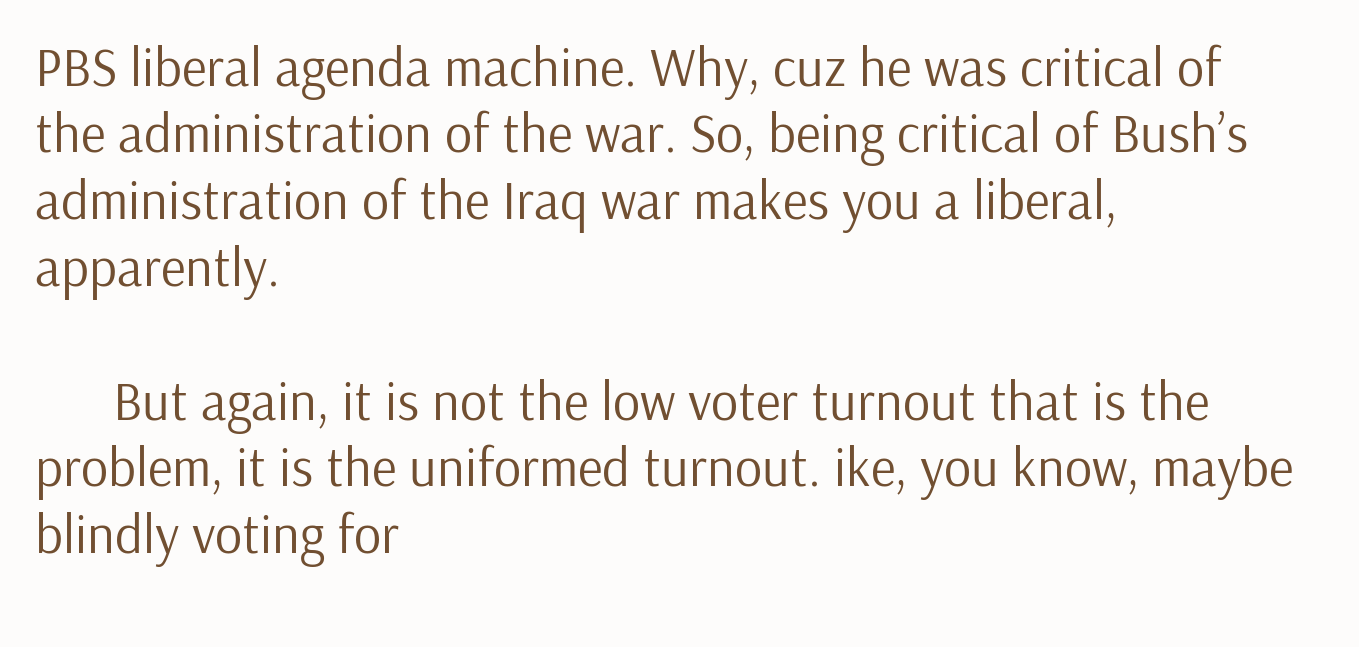PBS liberal agenda machine. Why, cuz he was critical of the administration of the war. So, being critical of Bush’s administration of the Iraq war makes you a liberal, apparently.

      But again, it is not the low voter turnout that is the problem, it is the uniformed turnout. ike, you know, maybe blindly voting for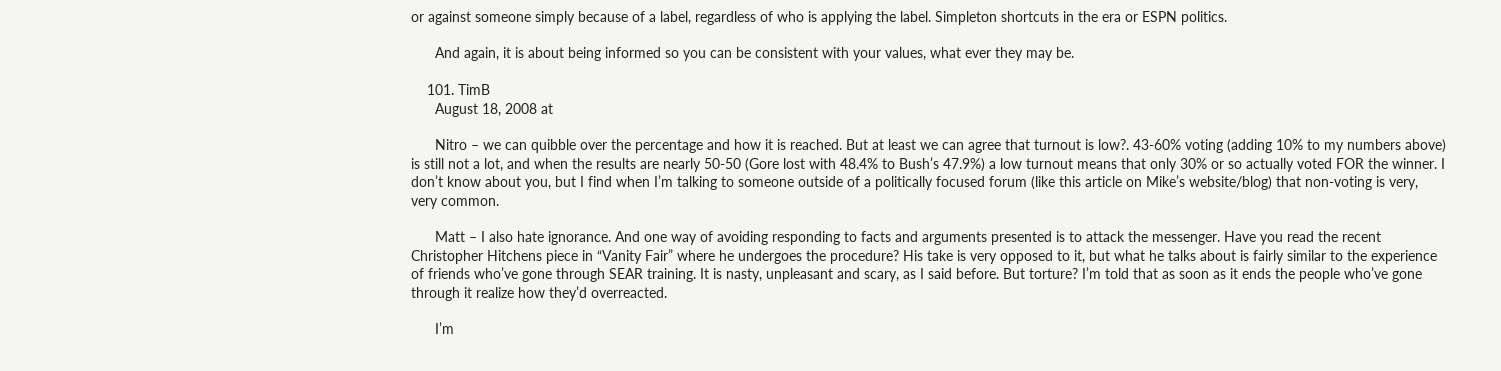or against someone simply because of a label, regardless of who is applying the label. Simpleton shortcuts in the era or ESPN politics.

      And again, it is about being informed so you can be consistent with your values, what ever they may be.

    101. TimB
      August 18, 2008 at

      Nitro – we can quibble over the percentage and how it is reached. But at least we can agree that turnout is low?. 43-60% voting (adding 10% to my numbers above) is still not a lot, and when the results are nearly 50-50 (Gore lost with 48.4% to Bush’s 47.9%) a low turnout means that only 30% or so actually voted FOR the winner. I don’t know about you, but I find when I’m talking to someone outside of a politically focused forum (like this article on Mike’s website/blog) that non-voting is very, very common.

      Matt – I also hate ignorance. And one way of avoiding responding to facts and arguments presented is to attack the messenger. Have you read the recent Christopher Hitchens piece in “Vanity Fair” where he undergoes the procedure? His take is very opposed to it, but what he talks about is fairly similar to the experience of friends who’ve gone through SEAR training. It is nasty, unpleasant and scary, as I said before. But torture? I’m told that as soon as it ends the people who’ve gone through it realize how they’d overreacted.

      I’m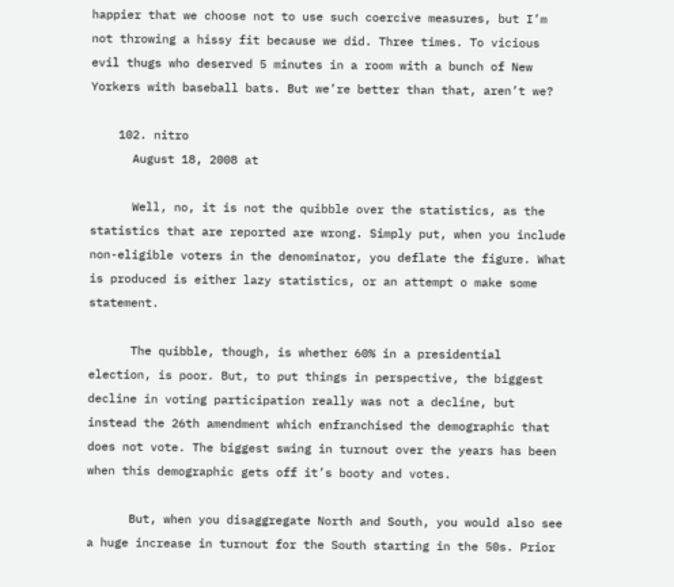happier that we choose not to use such coercive measures, but I’m not throwing a hissy fit because we did. Three times. To vicious evil thugs who deserved 5 minutes in a room with a bunch of New Yorkers with baseball bats. But we’re better than that, aren’t we?

    102. nitro
      August 18, 2008 at

      Well, no, it is not the quibble over the statistics, as the statistics that are reported are wrong. Simply put, when you include non-eligible voters in the denominator, you deflate the figure. What is produced is either lazy statistics, or an attempt o make some statement.

      The quibble, though, is whether 60% in a presidential election, is poor. But, to put things in perspective, the biggest decline in voting participation really was not a decline, but instead the 26th amendment which enfranchised the demographic that does not vote. The biggest swing in turnout over the years has been when this demographic gets off it’s booty and votes.

      But, when you disaggregate North and South, you would also see a huge increase in turnout for the South starting in the 50s. Prior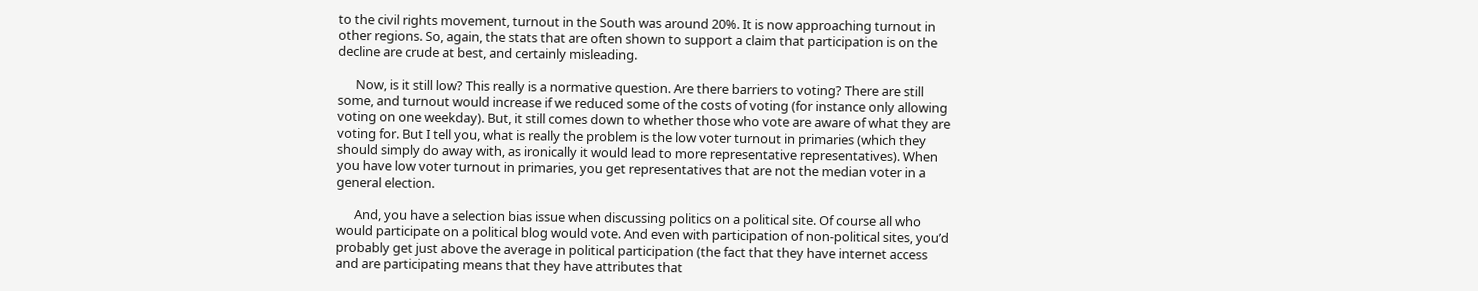to the civil rights movement, turnout in the South was around 20%. It is now approaching turnout in other regions. So, again, the stats that are often shown to support a claim that participation is on the decline are crude at best, and certainly misleading.

      Now, is it still low? This really is a normative question. Are there barriers to voting? There are still some, and turnout would increase if we reduced some of the costs of voting (for instance only allowing voting on one weekday). But, it still comes down to whether those who vote are aware of what they are voting for. But I tell you, what is really the problem is the low voter turnout in primaries (which they should simply do away with, as ironically it would lead to more representative representatives). When you have low voter turnout in primaries, you get representatives that are not the median voter in a general election.

      And, you have a selection bias issue when discussing politics on a political site. Of course all who would participate on a political blog would vote. And even with participation of non-political sites, you’d probably get just above the average in political participation (the fact that they have internet access and are participating means that they have attributes that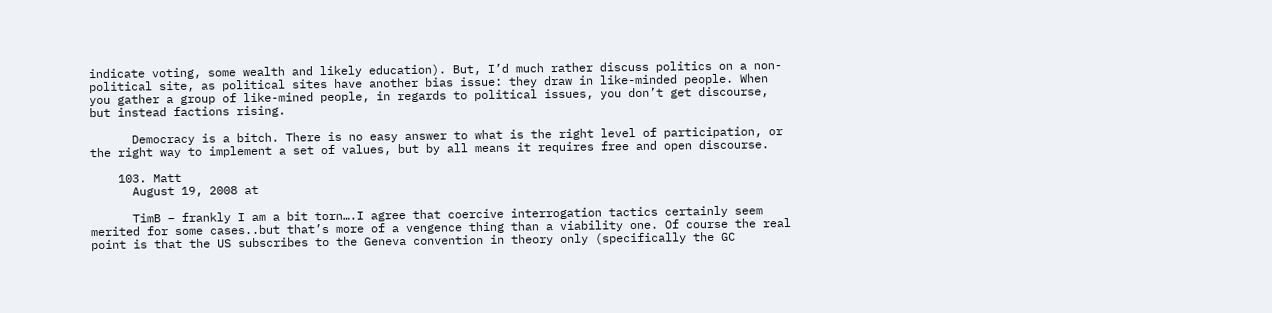indicate voting, some wealth and likely education). But, I’d much rather discuss politics on a non-political site, as political sites have another bias issue: they draw in like-minded people. When you gather a group of like-mined people, in regards to political issues, you don’t get discourse, but instead factions rising.

      Democracy is a bitch. There is no easy answer to what is the right level of participation, or the right way to implement a set of values, but by all means it requires free and open discourse.

    103. Matt
      August 19, 2008 at

      TimB – frankly I am a bit torn….I agree that coercive interrogation tactics certainly seem merited for some cases..but that’s more of a vengence thing than a viability one. Of course the real point is that the US subscribes to the Geneva convention in theory only (specifically the GC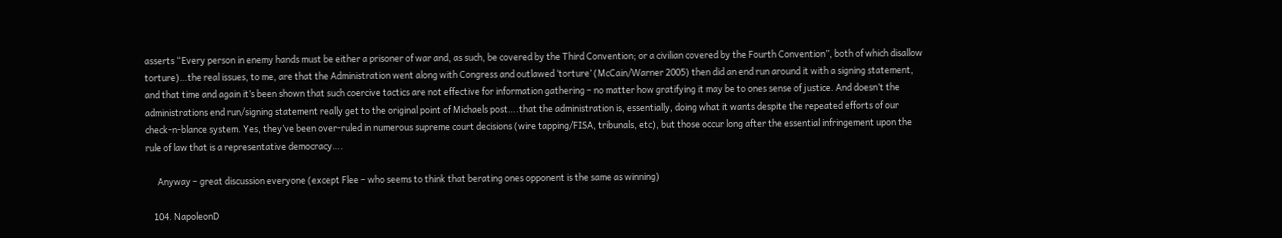asserts “Every person in enemy hands must be either a prisoner of war and, as such, be covered by the Third Convention; or a civilian covered by the Fourth Convention”, both of which disallow torture)…the real issues, to me, are that the Administration went along with Congress and outlawed ‘torture’ (McCain/Warner 2005) then did an end run around it with a signing statement, and that time and again it’s been shown that such coercive tactics are not effective for information gathering – no matter how gratifying it may be to ones sense of justice. And doesn’t the administrations end run/signing statement really get to the original point of Michaels post….that the administration is, essentially, doing what it wants despite the repeated efforts of our check-n-blance system. Yes, they’ve been over-ruled in numerous supreme court decisions (wire tapping/FISA, tribunals, etc), but those occur long after the essential infringement upon the rule of law that is a representative democracy….

      Anyway – great discussion everyone (except Flee – who seems to think that berating ones opponent is the same as winning)

    104. NapoleonD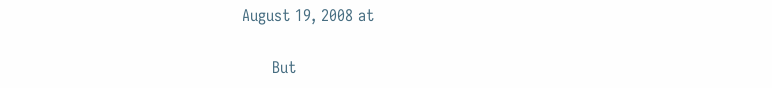August 19, 2008 at

      But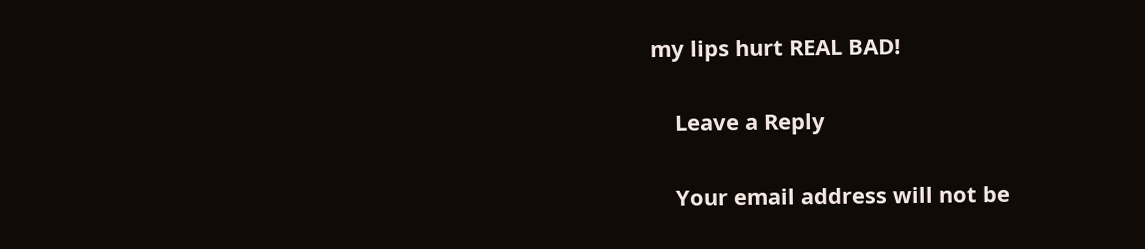my lips hurt REAL BAD!

    Leave a Reply

    Your email address will not be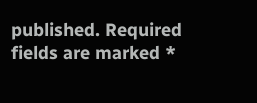published. Required fields are marked *